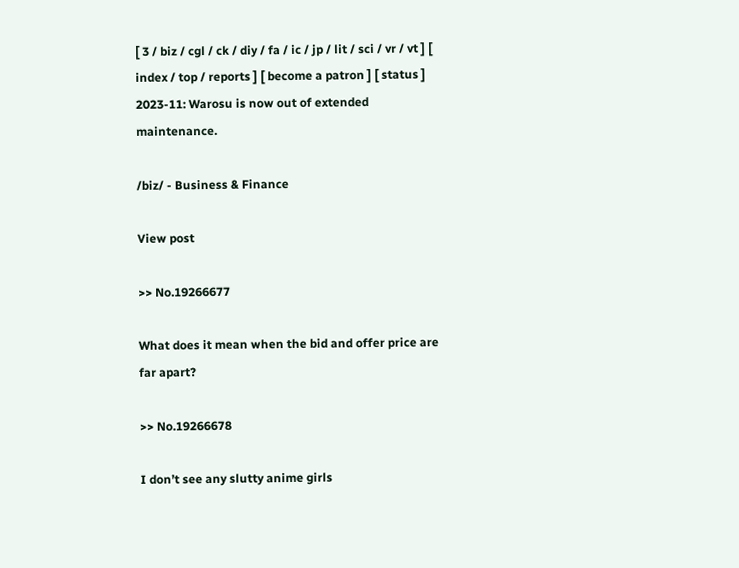[ 3 / biz / cgl / ck / diy / fa / ic / jp / lit / sci / vr / vt ] [ index / top / reports ] [ become a patron ] [ status ]
2023-11: Warosu is now out of extended maintenance.

/biz/ - Business & Finance

View post

>> No.19266677

What does it mean when the bid and offer price are far apart?

>> No.19266678

I don’t see any slutty anime girls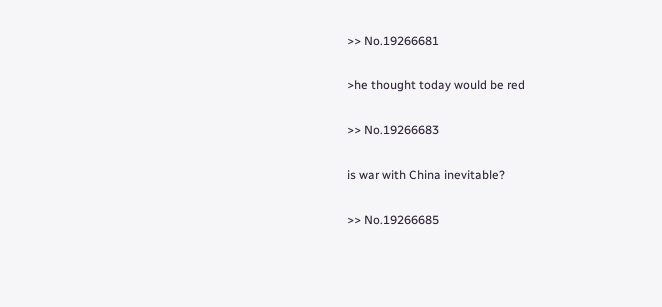>> No.19266681

>he thought today would be red

>> No.19266683

is war with China inevitable?

>> No.19266685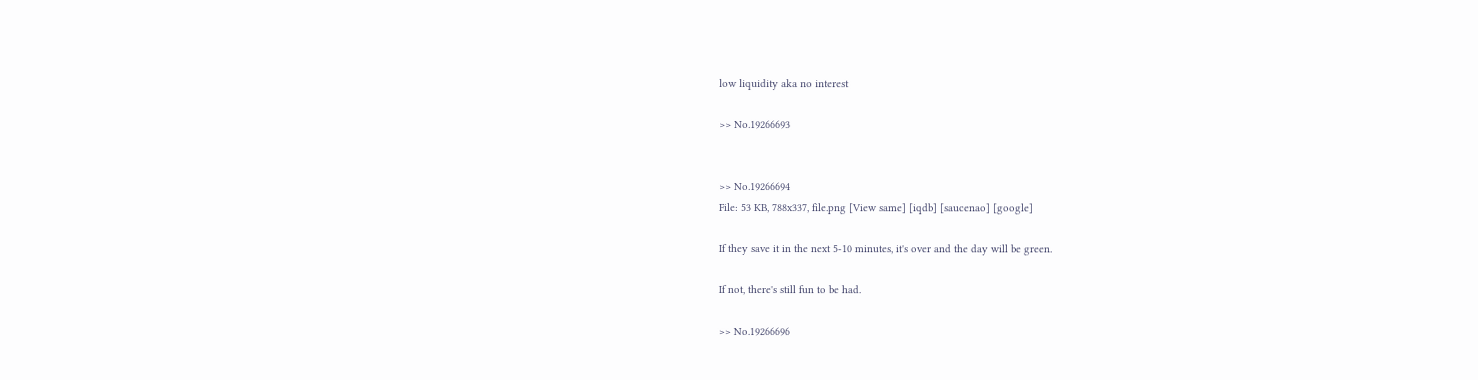low liquidity aka no interest

>> No.19266693


>> No.19266694
File: 53 KB, 788x337, file.png [View same] [iqdb] [saucenao] [google]

If they save it in the next 5-10 minutes, it's over and the day will be green.

If not, there's still fun to be had.

>> No.19266696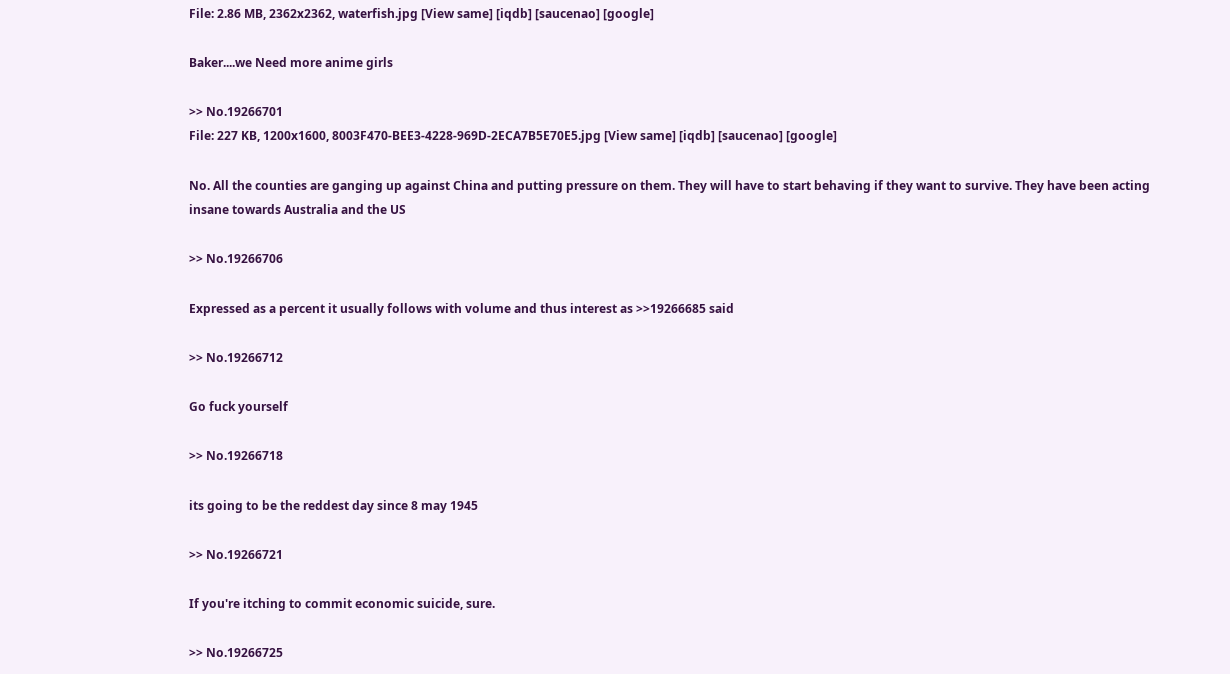File: 2.86 MB, 2362x2362, waterfish.jpg [View same] [iqdb] [saucenao] [google]

Baker....we Need more anime girls

>> No.19266701
File: 227 KB, 1200x1600, 8003F470-BEE3-4228-969D-2ECA7B5E70E5.jpg [View same] [iqdb] [saucenao] [google]

No. All the counties are ganging up against China and putting pressure on them. They will have to start behaving if they want to survive. They have been acting insane towards Australia and the US

>> No.19266706

Expressed as a percent it usually follows with volume and thus interest as >>19266685 said

>> No.19266712

Go fuck yourself

>> No.19266718

its going to be the reddest day since 8 may 1945

>> No.19266721

If you're itching to commit economic suicide, sure.

>> No.19266725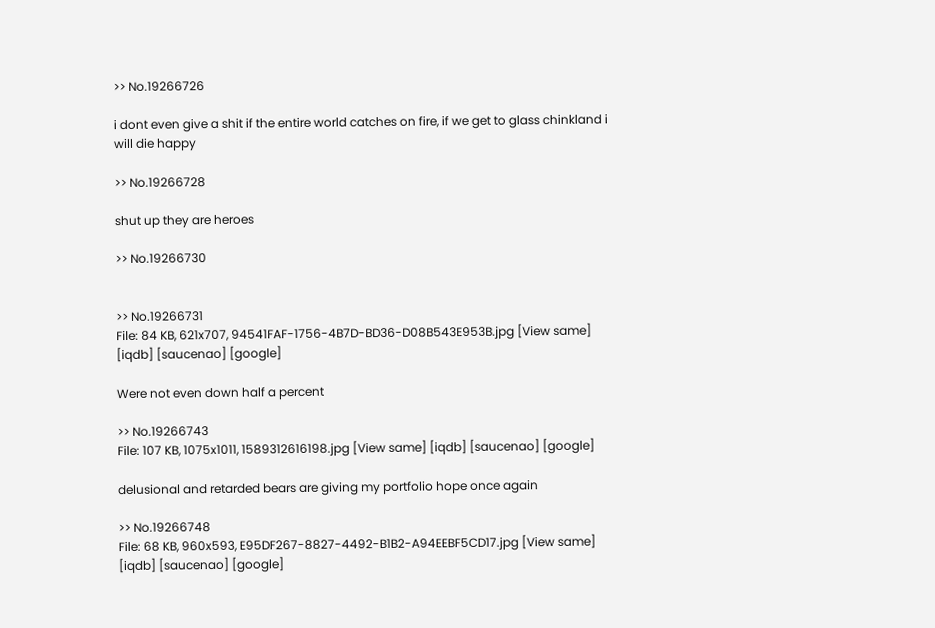>> No.19266726

i dont even give a shit if the entire world catches on fire, if we get to glass chinkland i will die happy

>> No.19266728

shut up they are heroes

>> No.19266730


>> No.19266731
File: 84 KB, 621x707, 94541FAF-1756-4B7D-BD36-D08B543E953B.jpg [View same] [iqdb] [saucenao] [google]

Were not even down half a percent

>> No.19266743
File: 107 KB, 1075x1011, 1589312616198.jpg [View same] [iqdb] [saucenao] [google]

delusional and retarded bears are giving my portfolio hope once again

>> No.19266748
File: 68 KB, 960x593, E95DF267-8827-4492-B1B2-A94EEBF5CD17.jpg [View same] [iqdb] [saucenao] [google]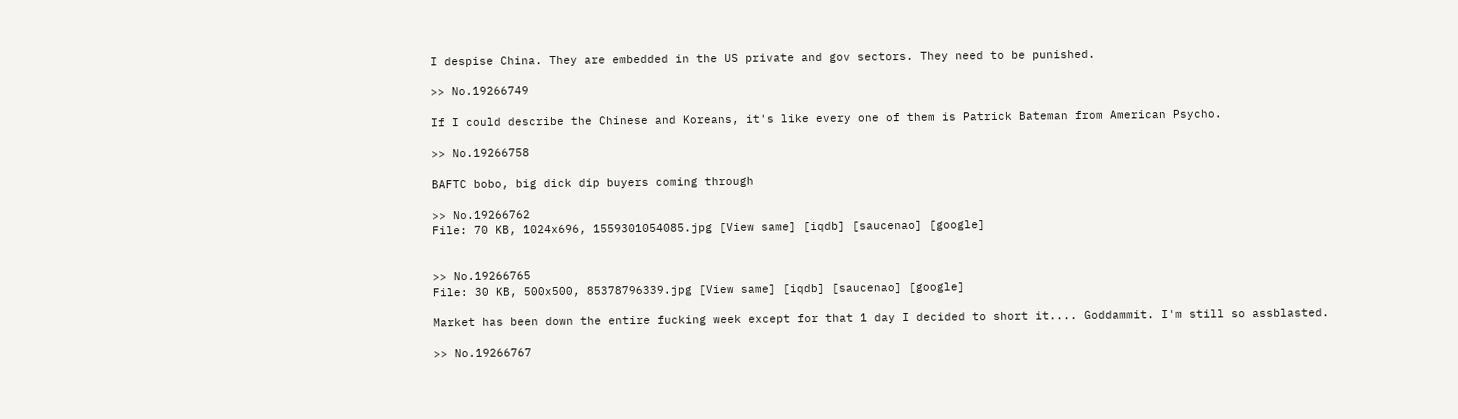I despise China. They are embedded in the US private and gov sectors. They need to be punished.

>> No.19266749

If I could describe the Chinese and Koreans, it's like every one of them is Patrick Bateman from American Psycho.

>> No.19266758

BAFTC bobo, big dick dip buyers coming through

>> No.19266762
File: 70 KB, 1024x696, 1559301054085.jpg [View same] [iqdb] [saucenao] [google]


>> No.19266765
File: 30 KB, 500x500, 85378796339.jpg [View same] [iqdb] [saucenao] [google]

Market has been down the entire fucking week except for that 1 day I decided to short it.... Goddammit. I'm still so assblasted.

>> No.19266767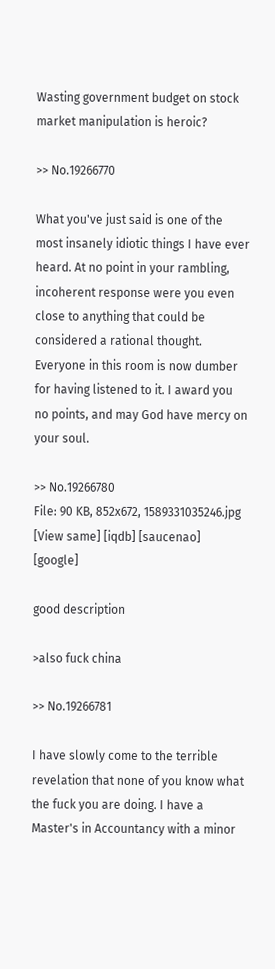Wasting government budget on stock market manipulation is heroic?

>> No.19266770

What you've just said is one of the most insanely idiotic things I have ever heard. At no point in your rambling, incoherent response were you even close to anything that could be considered a rational thought. Everyone in this room is now dumber for having listened to it. I award you no points, and may God have mercy on your soul.

>> No.19266780
File: 90 KB, 852x672, 1589331035246.jpg [View same] [iqdb] [saucenao] [google]

good description

>also fuck china

>> No.19266781

I have slowly come to the terrible revelation that none of you know what the fuck you are doing. I have a Master's in Accountancy with a minor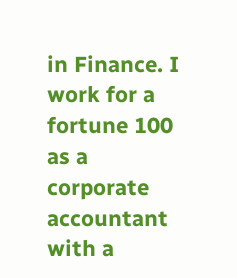in Finance. I work for a fortune 100 as a corporate accountant with a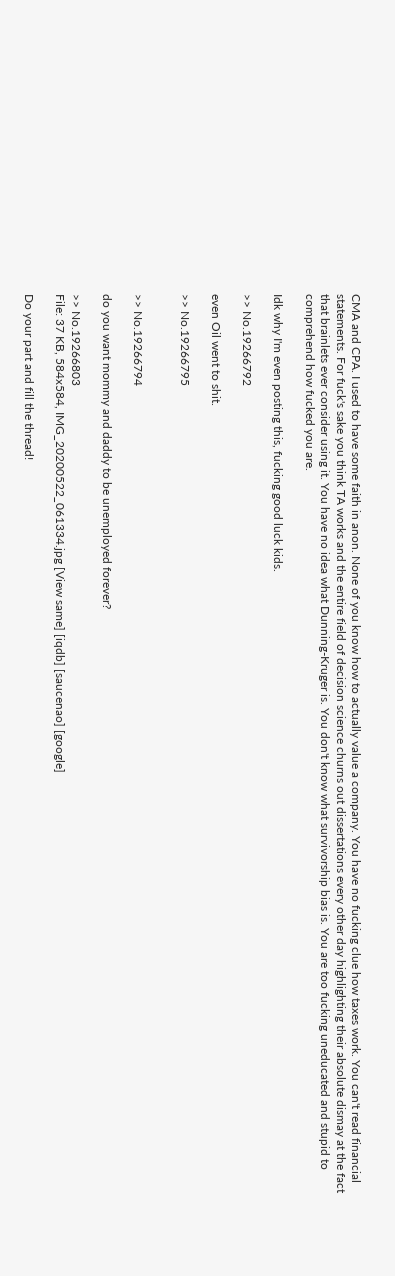CMA and CPA. I used to have some faith in anon. None of you know how to actually value a company. You have no fucking clue how taxes work. You can't read financial statements. For fuck's sake you think TA works and the entire field of decision science churns out dissertations every other day highlighting their absolute dismay at the fact that brainlets ever consider using it. You have no idea what Dunning-Kruger is. You don't know what survivorship bias is. You are too fucking uneducated and stupid to comprehend how fucked you are.

Idk why I'm even posting this, fucking good luck kids.

>> No.19266792

even Oil went to shit.

>> No.19266795


>> No.19266794

do you want mommy and daddy to be unemployed forever?

>> No.19266803
File: 37 KB, 584x584, IMG_20200522_061334.jpg [View same] [iqdb] [saucenao] [google]

Do your part and fill the thread!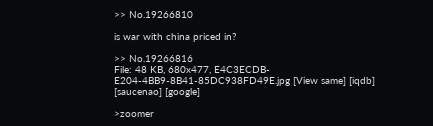>> No.19266810

is war with china priced in?

>> No.19266816
File: 48 KB, 680x477, E4C3ECDB-E204-4BB9-8B41-85DC938FD49E.jpg [View same] [iqdb] [saucenao] [google]

>zoomer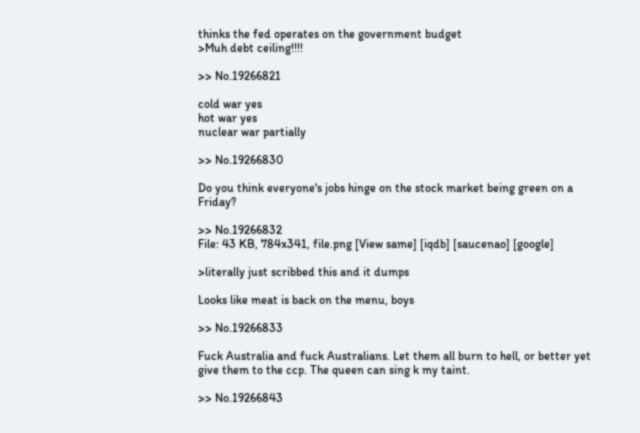thinks the fed operates on the government budget
>Muh debt ceiling!!!!

>> No.19266821

cold war yes
hot war yes
nuclear war partially

>> No.19266830

Do you think everyone's jobs hinge on the stock market being green on a Friday?

>> No.19266832
File: 43 KB, 784x341, file.png [View same] [iqdb] [saucenao] [google]

>literally just scribbed this and it dumps

Looks like meat is back on the menu, boys

>> No.19266833

Fuck Australia and fuck Australians. Let them all burn to hell, or better yet give them to the ccp. The queen can sing k my taint.

>> No.19266843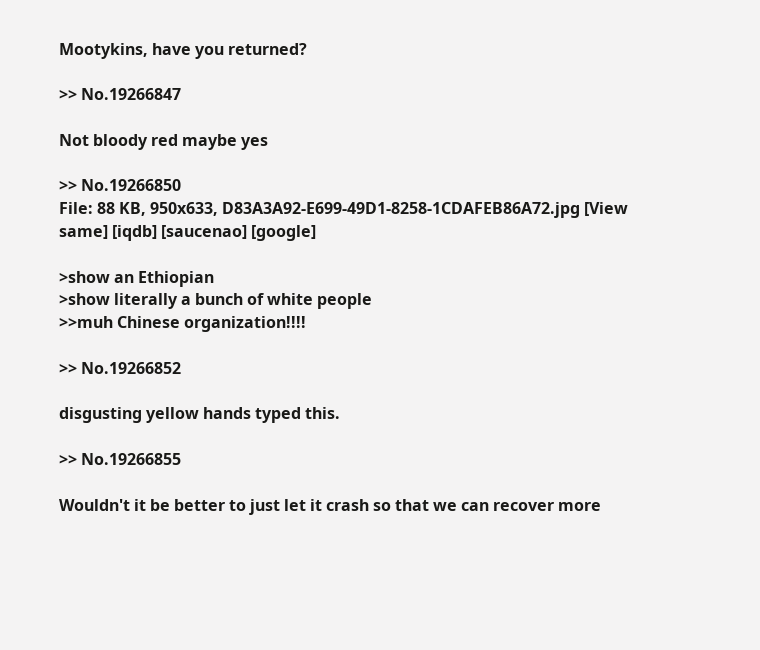Mootykins, have you returned?

>> No.19266847

Not bloody red maybe yes

>> No.19266850
File: 88 KB, 950x633, D83A3A92-E699-49D1-8258-1CDAFEB86A72.jpg [View same] [iqdb] [saucenao] [google]

>show an Ethiopian
>show literally a bunch of white people
>>muh Chinese organization!!!!

>> No.19266852

disgusting yellow hands typed this.

>> No.19266855

Wouldn't it be better to just let it crash so that we can recover more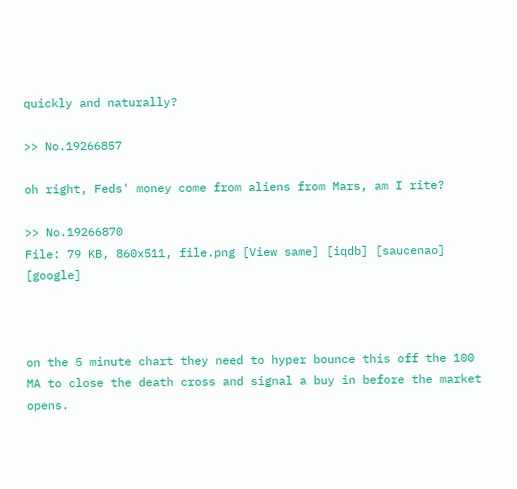quickly and naturally?

>> No.19266857

oh right, Feds' money come from aliens from Mars, am I rite?

>> No.19266870
File: 79 KB, 860x511, file.png [View same] [iqdb] [saucenao] [google]



on the 5 minute chart they need to hyper bounce this off the 100 MA to close the death cross and signal a buy in before the market opens.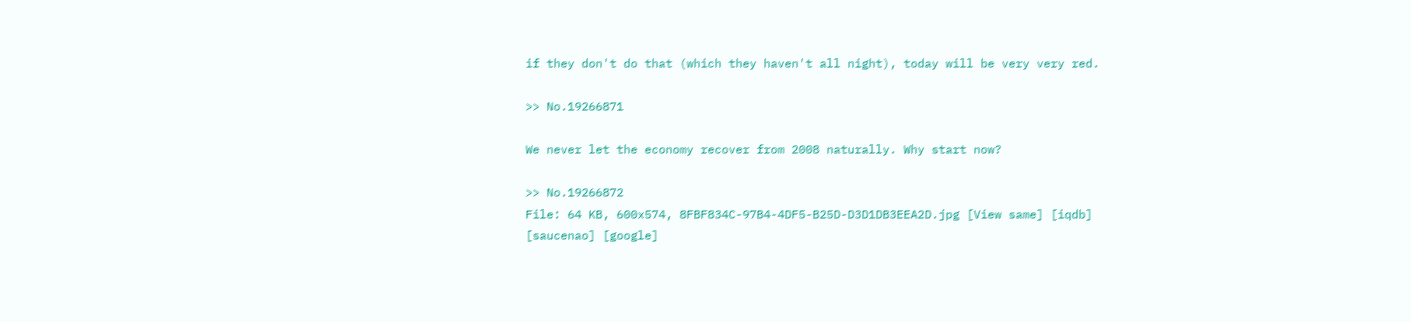if they don't do that (which they haven't all night), today will be very very red.

>> No.19266871

We never let the economy recover from 2008 naturally. Why start now?

>> No.19266872
File: 64 KB, 600x574, 8FBF834C-97B4-4DF5-B25D-D3D1DB3EEA2D.jpg [View same] [iqdb] [saucenao] [google]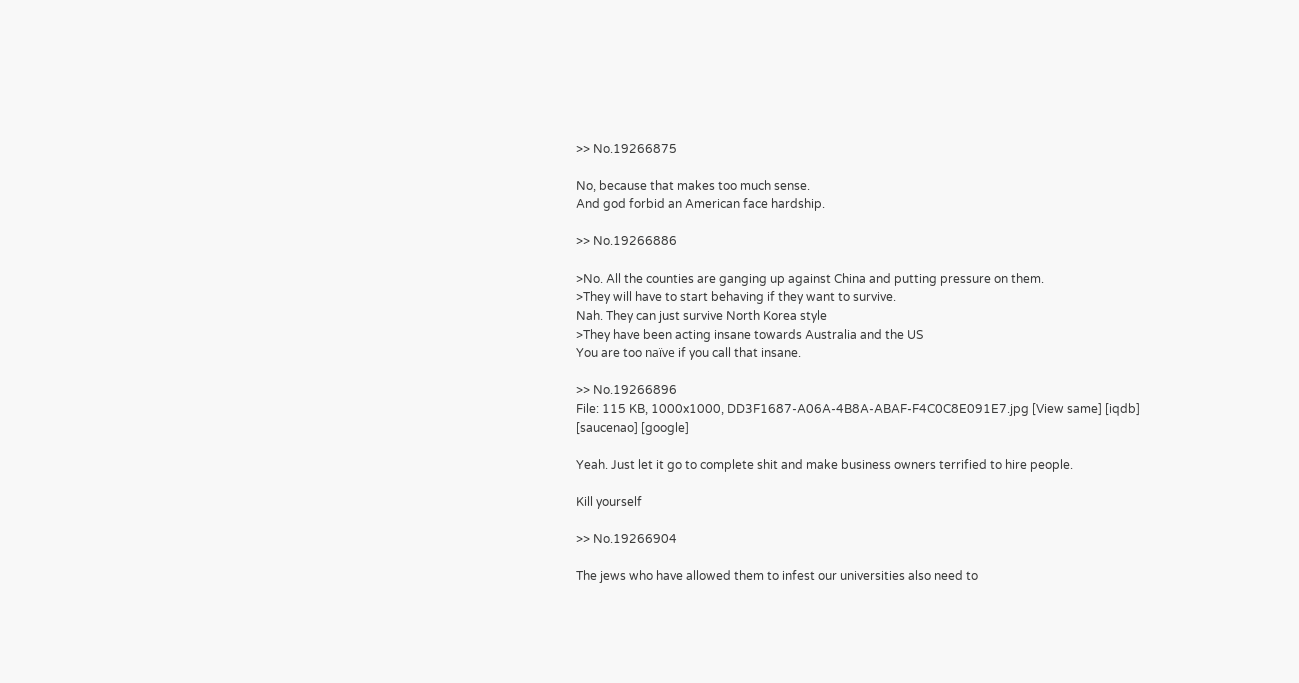>> No.19266875

No, because that makes too much sense.
And god forbid an American face hardship.

>> No.19266886

>No. All the counties are ganging up against China and putting pressure on them.
>They will have to start behaving if they want to survive.
Nah. They can just survive North Korea style
>They have been acting insane towards Australia and the US
You are too naïve if you call that insane.

>> No.19266896
File: 115 KB, 1000x1000, DD3F1687-A06A-4B8A-ABAF-F4C0C8E091E7.jpg [View same] [iqdb] [saucenao] [google]

Yeah. Just let it go to complete shit and make business owners terrified to hire people.

Kill yourself

>> No.19266904

The jews who have allowed them to infest our universities also need to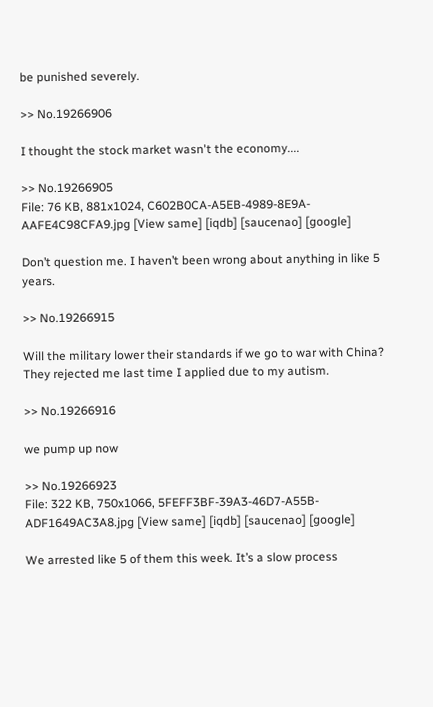be punished severely.

>> No.19266906

I thought the stock market wasn't the economy....

>> No.19266905
File: 76 KB, 881x1024, C602B0CA-A5EB-4989-8E9A-AAFE4C98CFA9.jpg [View same] [iqdb] [saucenao] [google]

Don’t question me. I haven’t been wrong about anything in like 5 years.

>> No.19266915

Will the military lower their standards if we go to war with China? They rejected me last time I applied due to my autism.

>> No.19266916

we pump up now

>> No.19266923
File: 322 KB, 750x1066, 5FEFF3BF-39A3-46D7-A55B-ADF1649AC3A8.jpg [View same] [iqdb] [saucenao] [google]

We arrested like 5 of them this week. It’s a slow process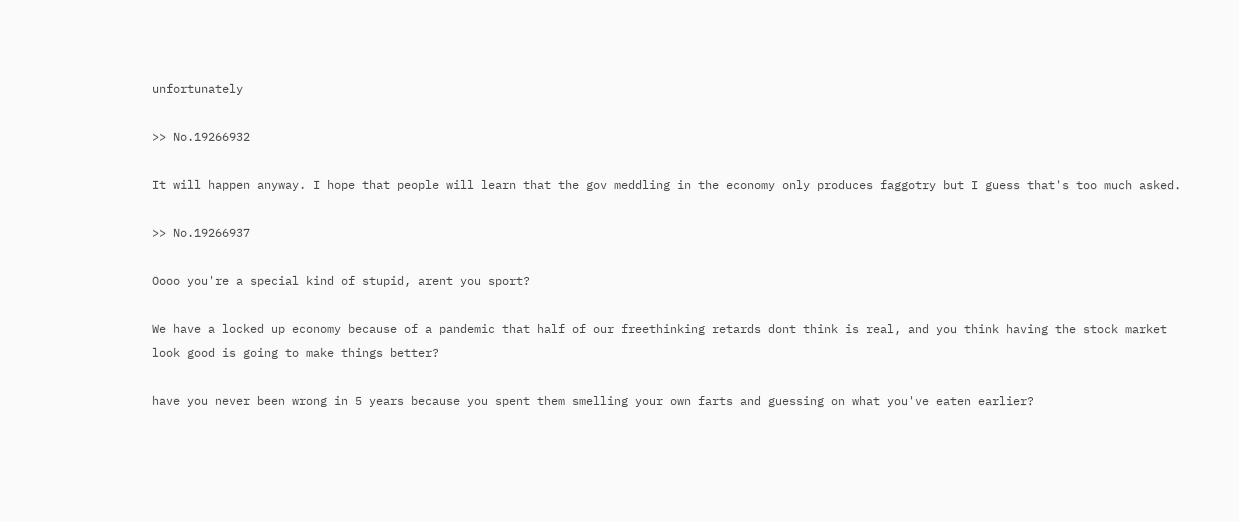unfortunately

>> No.19266932

It will happen anyway. I hope that people will learn that the gov meddling in the economy only produces faggotry but I guess that's too much asked.

>> No.19266937

Oooo you're a special kind of stupid, arent you sport?

We have a locked up economy because of a pandemic that half of our freethinking retards dont think is real, and you think having the stock market look good is going to make things better?

have you never been wrong in 5 years because you spent them smelling your own farts and guessing on what you've eaten earlier?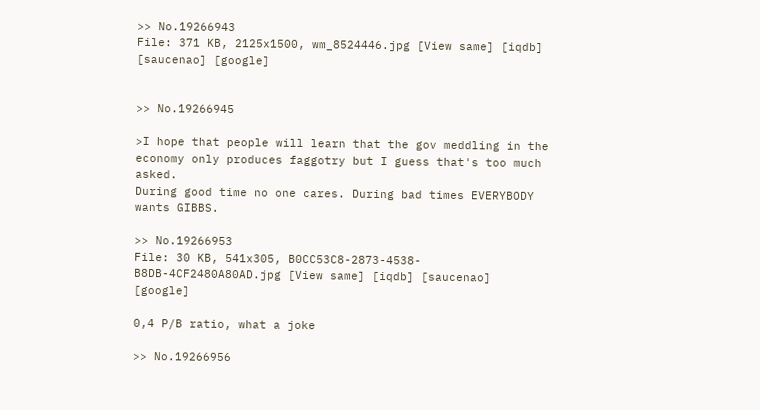>> No.19266943
File: 371 KB, 2125x1500, wm_8524446.jpg [View same] [iqdb] [saucenao] [google]


>> No.19266945

>I hope that people will learn that the gov meddling in the economy only produces faggotry but I guess that's too much asked.
During good time no one cares. During bad times EVERYBODY wants GIBBS.

>> No.19266953
File: 30 KB, 541x305, B0CC53C8-2873-4538-B8DB-4CF2480A80AD.jpg [View same] [iqdb] [saucenao] [google]

0,4 P/B ratio, what a joke

>> No.19266956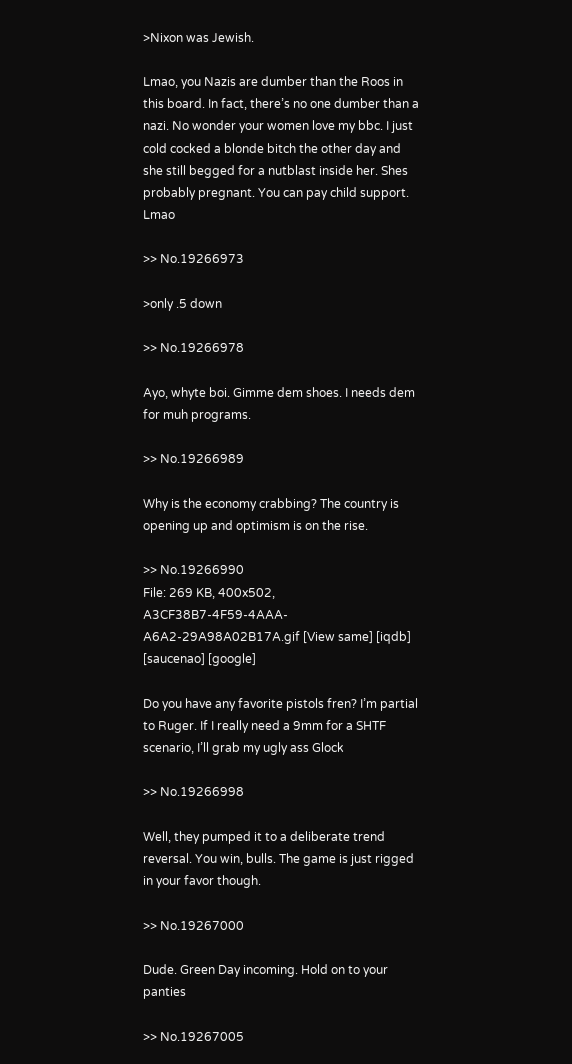>Nixon was Jewish.

Lmao, you Nazis are dumber than the Roos in this board. In fact, there’s no one dumber than a nazi. No wonder your women love my bbc. I just cold cocked a blonde bitch the other day and she still begged for a nutblast inside her. Shes probably pregnant. You can pay child support. Lmao

>> No.19266973

>only .5 down

>> No.19266978

Ayo, whyte boi. Gimme dem shoes. I needs dem for muh programs.

>> No.19266989

Why is the economy crabbing? The country is opening up and optimism is on the rise.

>> No.19266990
File: 269 KB, 400x502, A3CF38B7-4F59-4AAA-A6A2-29A98A02B17A.gif [View same] [iqdb] [saucenao] [google]

Do you have any favorite pistols fren? I’m partial to Ruger. If I really need a 9mm for a SHTF scenario, I’ll grab my ugly ass Glock

>> No.19266998

Well, they pumped it to a deliberate trend reversal. You win, bulls. The game is just rigged in your favor though.

>> No.19267000

Dude. Green Day incoming. Hold on to your panties

>> No.19267005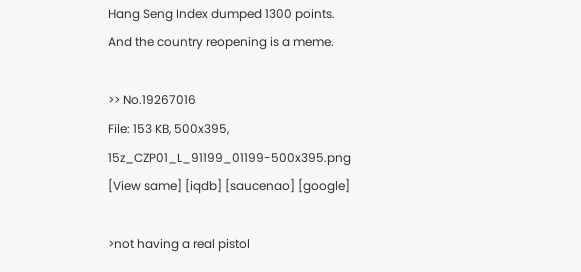Hang Seng Index dumped 1300 points.
And the country reopening is a meme.

>> No.19267016
File: 153 KB, 500x395, 15z_CZP01_L_91199_01199-500x395.png [View same] [iqdb] [saucenao] [google]

>not having a real pistol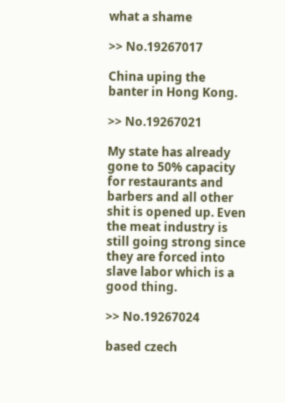what a shame

>> No.19267017

China uping the banter in Hong Kong.

>> No.19267021

My state has already gone to 50% capacity for restaurants and barbers and all other shit is opened up. Even the meat industry is still going strong since they are forced into slave labor which is a good thing.

>> No.19267024

based czech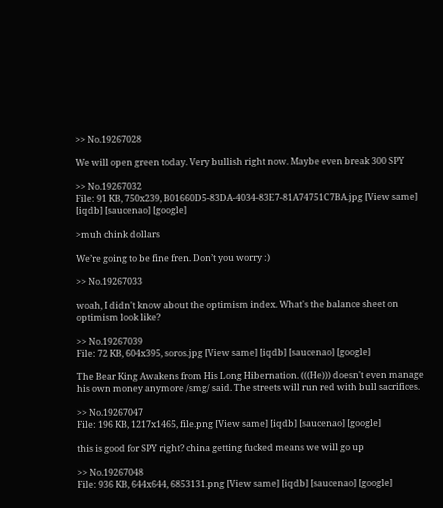>> No.19267028

We will open green today. Very bullish right now. Maybe even break 300 SPY

>> No.19267032
File: 91 KB, 750x239, B01660D5-83DA-4034-83E7-81A74751C7BA.jpg [View same] [iqdb] [saucenao] [google]

>muh chink dollars

We’re going to be fine fren. Don’t you worry :)

>> No.19267033

woah, I didn't know about the optimism index. What's the balance sheet on optimism look like?

>> No.19267039
File: 72 KB, 604x395, soros.jpg [View same] [iqdb] [saucenao] [google]

The Bear King Awakens from His Long Hibernation. (((He))) doesn't even manage his own money anymore /smg/ said. The streets will run red with bull sacrifices.

>> No.19267047
File: 196 KB, 1217x1465, file.png [View same] [iqdb] [saucenao] [google]

this is good for SPY right? china getting fucked means we will go up

>> No.19267048
File: 936 KB, 644x644, 6853131.png [View same] [iqdb] [saucenao] [google]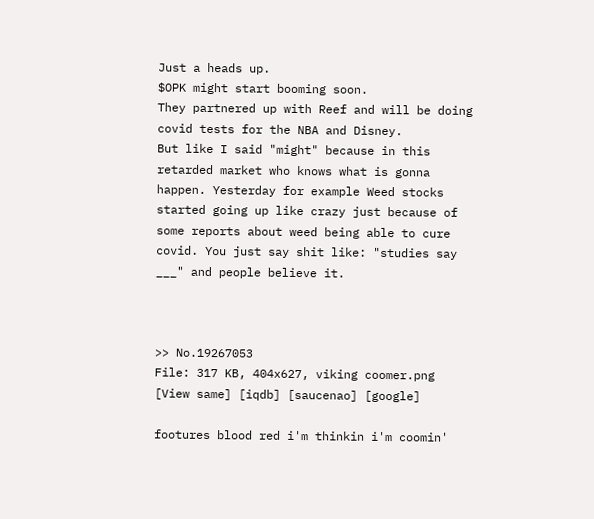Just a heads up.
$OPK might start booming soon.
They partnered up with Reef and will be doing covid tests for the NBA and Disney.
But like I said "might" because in this retarded market who knows what is gonna happen. Yesterday for example Weed stocks started going up like crazy just because of some reports about weed being able to cure covid. You just say shit like: "studies say ___" and people believe it.



>> No.19267053
File: 317 KB, 404x627, viking coomer.png [View same] [iqdb] [saucenao] [google]

footures blood red i'm thinkin i'm coomin'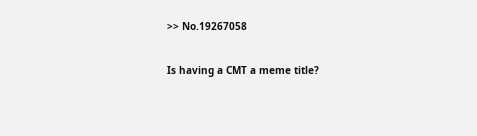>> No.19267058

Is having a CMT a meme title?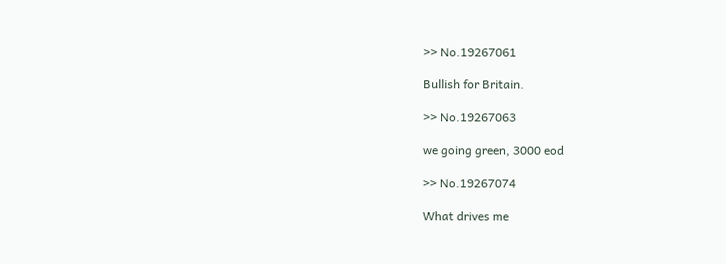>> No.19267061

Bullish for Britain.

>> No.19267063

we going green, 3000 eod

>> No.19267074

What drives me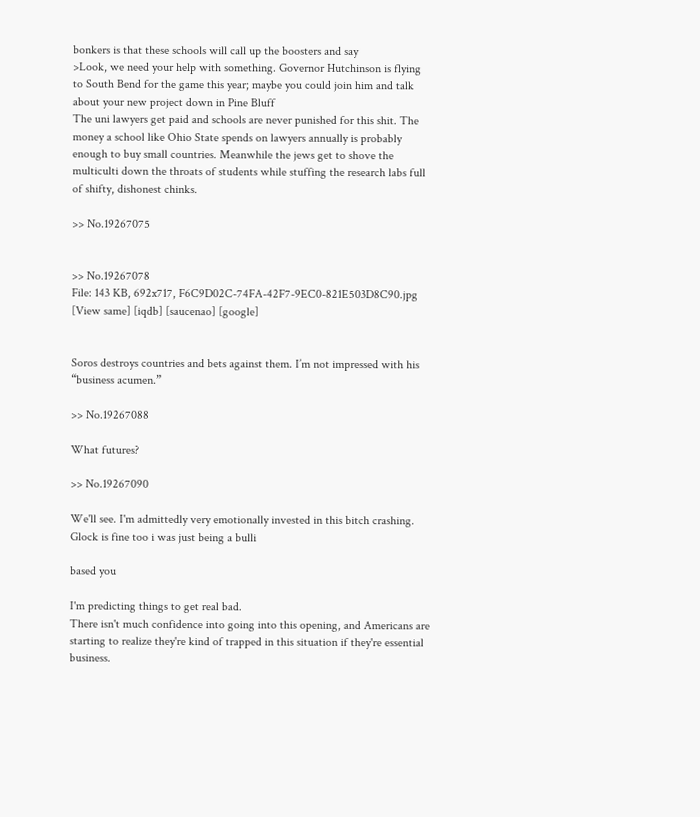bonkers is that these schools will call up the boosters and say
>Look, we need your help with something. Governor Hutchinson is flying to South Bend for the game this year; maybe you could join him and talk about your new project down in Pine Bluff
The uni lawyers get paid and schools are never punished for this shit. The money a school like Ohio State spends on lawyers annually is probably enough to buy small countries. Meanwhile the jews get to shove the multiculti down the throats of students while stuffing the research labs full of shifty, dishonest chinks.

>> No.19267075


>> No.19267078
File: 143 KB, 692x717, F6C9D02C-74FA-42F7-9EC0-821E503D8C90.jpg [View same] [iqdb] [saucenao] [google]


Soros destroys countries and bets against them. I’m not impressed with his “business acumen.”

>> No.19267088

What futures?

>> No.19267090

We'll see. I'm admittedly very emotionally invested in this bitch crashing.
Glock is fine too i was just being a bulli

based you

I'm predicting things to get real bad.
There isn't much confidence into going into this opening, and Americans are starting to realize they're kind of trapped in this situation if they're essential business.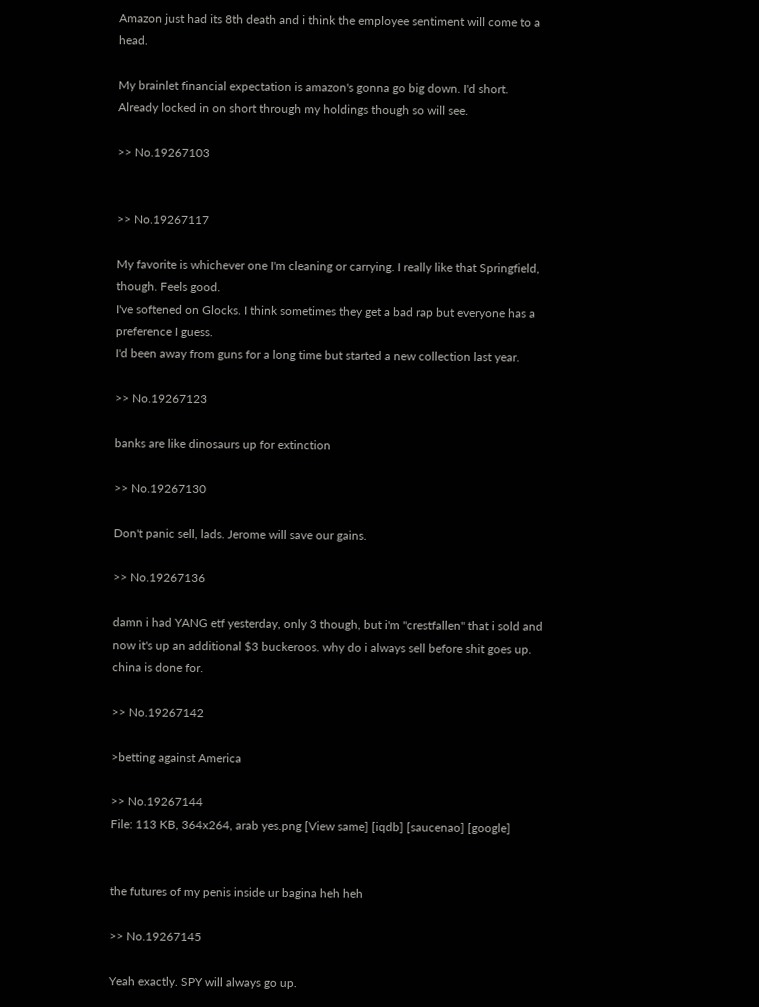Amazon just had its 8th death and i think the employee sentiment will come to a head.

My brainlet financial expectation is amazon's gonna go big down. I'd short.
Already locked in on short through my holdings though so will see.

>> No.19267103


>> No.19267117

My favorite is whichever one I'm cleaning or carrying. I really like that Springfield, though. Feels good.
I've softened on Glocks. I think sometimes they get a bad rap but everyone has a preference I guess.
I'd been away from guns for a long time but started a new collection last year.

>> No.19267123

banks are like dinosaurs up for extinction

>> No.19267130

Don't panic sell, lads. Jerome will save our gains.

>> No.19267136

damn i had YANG etf yesterday, only 3 though, but i'm "crestfallen" that i sold and now it's up an additional $3 buckeroos. why do i always sell before shit goes up. china is done for.

>> No.19267142

>betting against America

>> No.19267144
File: 113 KB, 364x264, arab yes.png [View same] [iqdb] [saucenao] [google]


the futures of my penis inside ur bagina heh heh

>> No.19267145

Yeah exactly. SPY will always go up.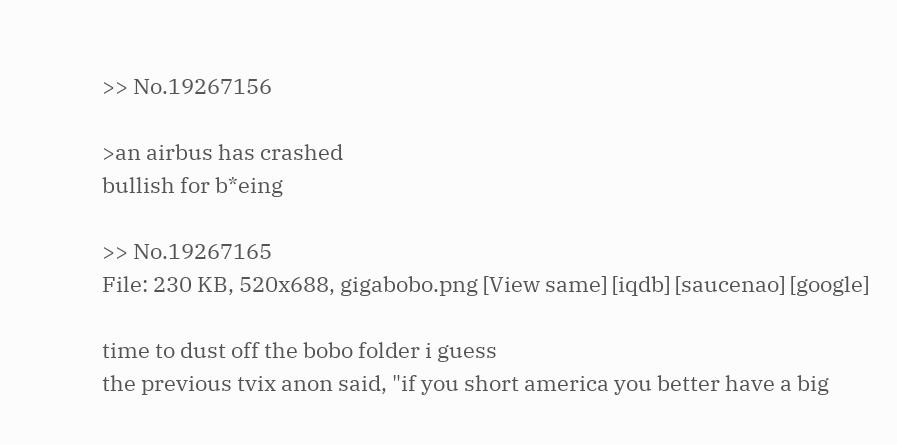>> No.19267156

>an airbus has crashed
bullish for b*eing

>> No.19267165
File: 230 KB, 520x688, gigabobo.png [View same] [iqdb] [saucenao] [google]

time to dust off the bobo folder i guess
the previous tvix anon said, "if you short america you better have a big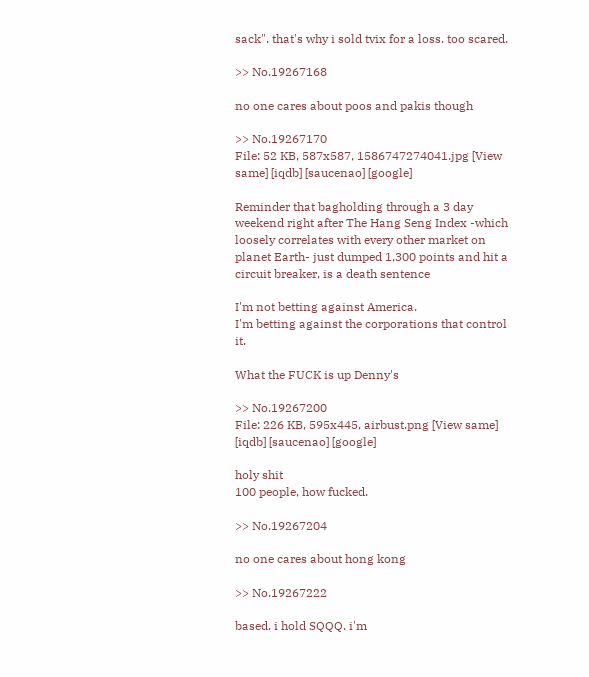sack". that's why i sold tvix for a loss. too scared.

>> No.19267168

no one cares about poos and pakis though

>> No.19267170
File: 52 KB, 587x587, 1586747274041.jpg [View same] [iqdb] [saucenao] [google]

Reminder that bagholding through a 3 day weekend right after The Hang Seng Index -which loosely correlates with every other market on planet Earth- just dumped 1,300 points and hit a circuit breaker, is a death sentence

I'm not betting against America.
I'm betting against the corporations that control it.

What the FUCK is up Denny's

>> No.19267200
File: 226 KB, 595x445, airbust.png [View same] [iqdb] [saucenao] [google]

holy shit
100 people, how fucked.

>> No.19267204

no one cares about hong kong

>> No.19267222

based. i hold SQQQ. i'm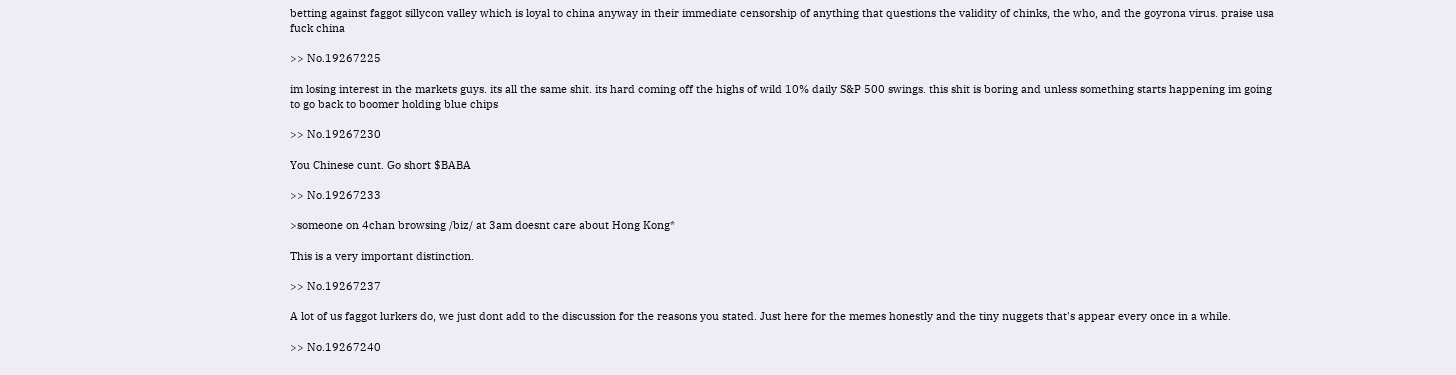betting against faggot sillycon valley which is loyal to china anyway in their immediate censorship of anything that questions the validity of chinks, the who, and the goyrona virus. praise usa fuck china

>> No.19267225

im losing interest in the markets guys. its all the same shit. its hard coming off the highs of wild 10% daily S&P 500 swings. this shit is boring and unless something starts happening im going to go back to boomer holding blue chips

>> No.19267230

You Chinese cunt. Go short $BABA

>> No.19267233

>someone on 4chan browsing /biz/ at 3am doesnt care about Hong Kong*

This is a very important distinction.

>> No.19267237

A lot of us faggot lurkers do, we just dont add to the discussion for the reasons you stated. Just here for the memes honestly and the tiny nuggets that's appear every once in a while.

>> No.19267240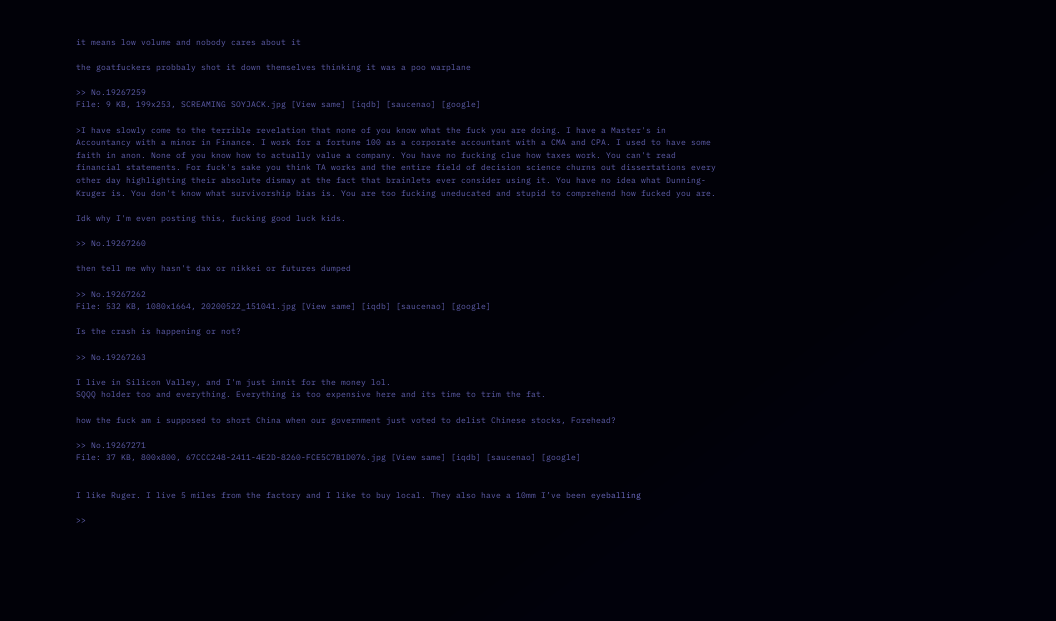it means low volume and nobody cares about it

the goatfuckers probbaly shot it down themselves thinking it was a poo warplane

>> No.19267259
File: 9 KB, 199x253, SCREAMING SOYJACK.jpg [View same] [iqdb] [saucenao] [google]

>I have slowly come to the terrible revelation that none of you know what the fuck you are doing. I have a Master's in Accountancy with a minor in Finance. I work for a fortune 100 as a corporate accountant with a CMA and CPA. I used to have some faith in anon. None of you know how to actually value a company. You have no fucking clue how taxes work. You can't read financial statements. For fuck's sake you think TA works and the entire field of decision science churns out dissertations every other day highlighting their absolute dismay at the fact that brainlets ever consider using it. You have no idea what Dunning-Kruger is. You don't know what survivorship bias is. You are too fucking uneducated and stupid to comprehend how fucked you are.

Idk why I'm even posting this, fucking good luck kids.

>> No.19267260

then tell me why hasn't dax or nikkei or futures dumped

>> No.19267262
File: 532 KB, 1080x1664, 20200522_151041.jpg [View same] [iqdb] [saucenao] [google]

Is the crash is happening or not?

>> No.19267263

I live in Silicon Valley, and I'm just innit for the money lol.
SQQQ holder too and everything. Everything is too expensive here and its time to trim the fat.

how the fuck am i supposed to short China when our government just voted to delist Chinese stocks, Forehead?

>> No.19267271
File: 37 KB, 800x800, 67CCC248-2411-4E2D-8260-FCE5C7B1D076.jpg [View same] [iqdb] [saucenao] [google]


I like Ruger. I live 5 miles from the factory and I like to buy local. They also have a 10mm I’ve been eyeballing

>>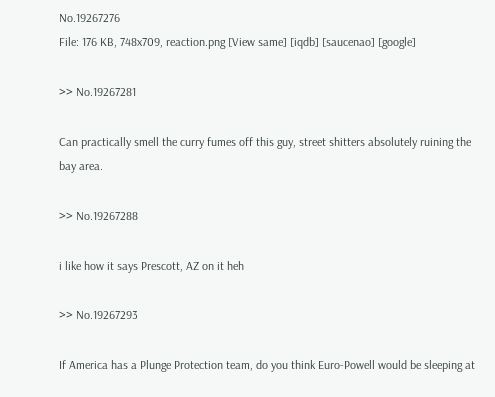No.19267276
File: 176 KB, 748x709, reaction.png [View same] [iqdb] [saucenao] [google]

>> No.19267281

Can practically smell the curry fumes off this guy, street shitters absolutely ruining the bay area.

>> No.19267288

i like how it says Prescott, AZ on it heh

>> No.19267293

If America has a Plunge Protection team, do you think Euro-Powell would be sleeping at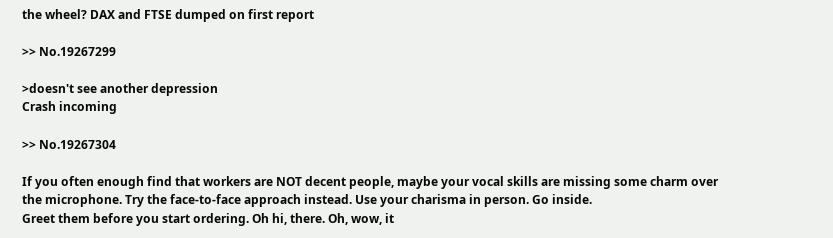the wheel? DAX and FTSE dumped on first report

>> No.19267299

>doesn't see another depression
Crash incoming

>> No.19267304

If you often enough find that workers are NOT decent people, maybe your vocal skills are missing some charm over the microphone. Try the face-to-face approach instead. Use your charisma in person. Go inside.
Greet them before you start ordering. Oh hi, there. Oh, wow, it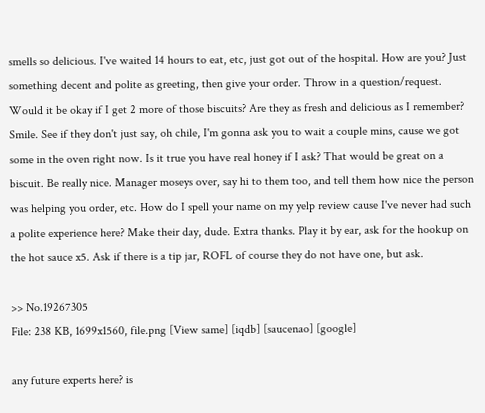smells so delicious. I've waited 14 hours to eat, etc, just got out of the hospital. How are you? Just something decent and polite as greeting, then give your order. Throw in a question/request. Would it be okay if I get 2 more of those biscuits? Are they as fresh and delicious as I remember? Smile. See if they don't just say, oh chile, I'm gonna ask you to wait a couple mins, cause we got some in the oven right now. Is it true you have real honey if I ask? That would be great on a biscuit. Be really nice. Manager moseys over, say hi to them too, and tell them how nice the person was helping you order, etc. How do I spell your name on my yelp review cause I've never had such a polite experience here? Make their day, dude. Extra thanks. Play it by ear, ask for the hookup on the hot sauce x5. Ask if there is a tip jar, ROFL of course they do not have one, but ask.

>> No.19267305
File: 238 KB, 1699x1560, file.png [View same] [iqdb] [saucenao] [google]

any future experts here? is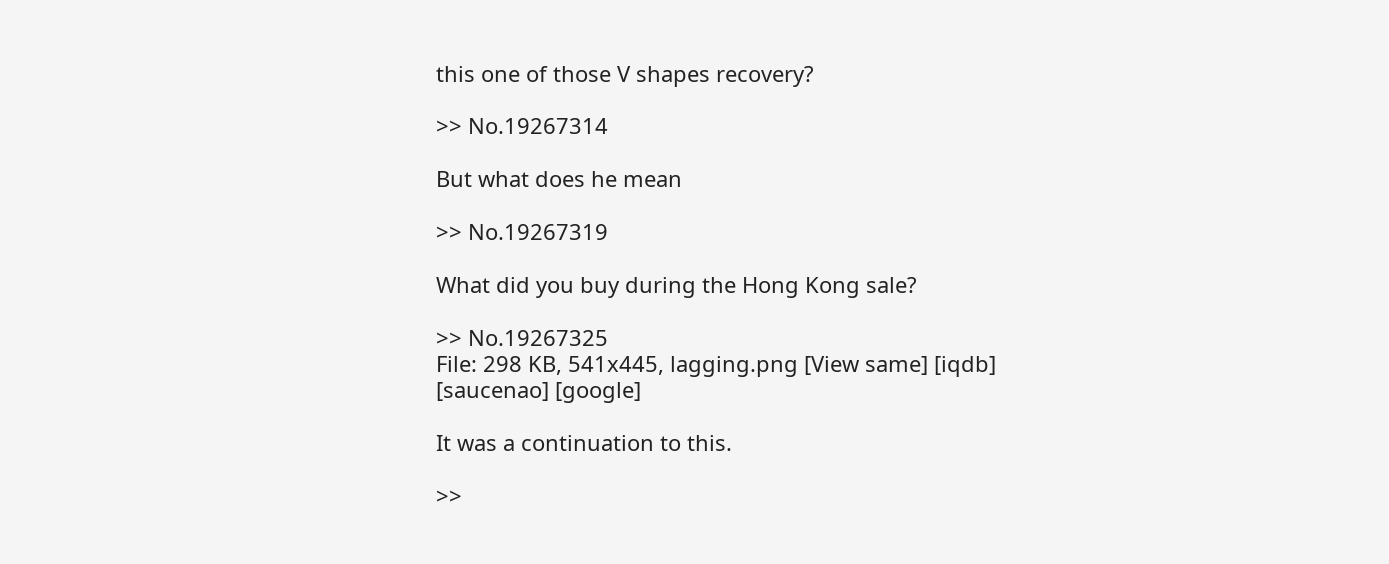this one of those V shapes recovery?

>> No.19267314

But what does he mean

>> No.19267319

What did you buy during the Hong Kong sale?

>> No.19267325
File: 298 KB, 541x445, lagging.png [View same] [iqdb] [saucenao] [google]

It was a continuation to this.

>>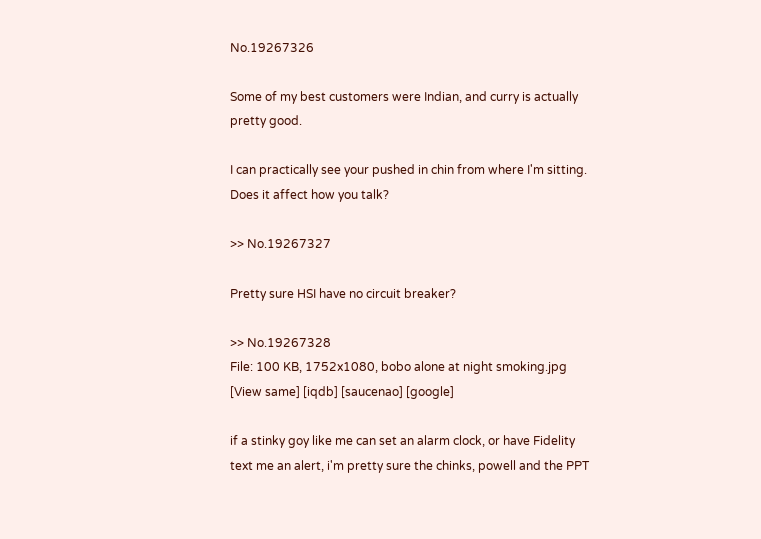No.19267326

Some of my best customers were Indian, and curry is actually pretty good.

I can practically see your pushed in chin from where I'm sitting.
Does it affect how you talk?

>> No.19267327

Pretty sure HSI have no circuit breaker?

>> No.19267328
File: 100 KB, 1752x1080, bobo alone at night smoking.jpg [View same] [iqdb] [saucenao] [google]

if a stinky goy like me can set an alarm clock, or have Fidelity text me an alert, i'm pretty sure the chinks, powell and the PPT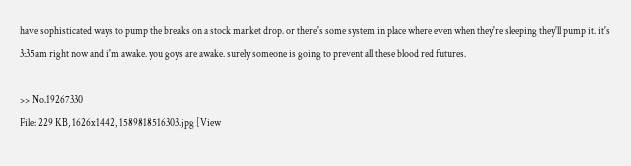have sophisticated ways to pump the breaks on a stock market drop. or there's some system in place where even when they're sleeping they'll pump it. it's 3:35am right now and i'm awake. you goys are awake. surely someone is going to prevent all these blood red futures.

>> No.19267330
File: 229 KB, 1626x1442, 1589818516303.jpg [View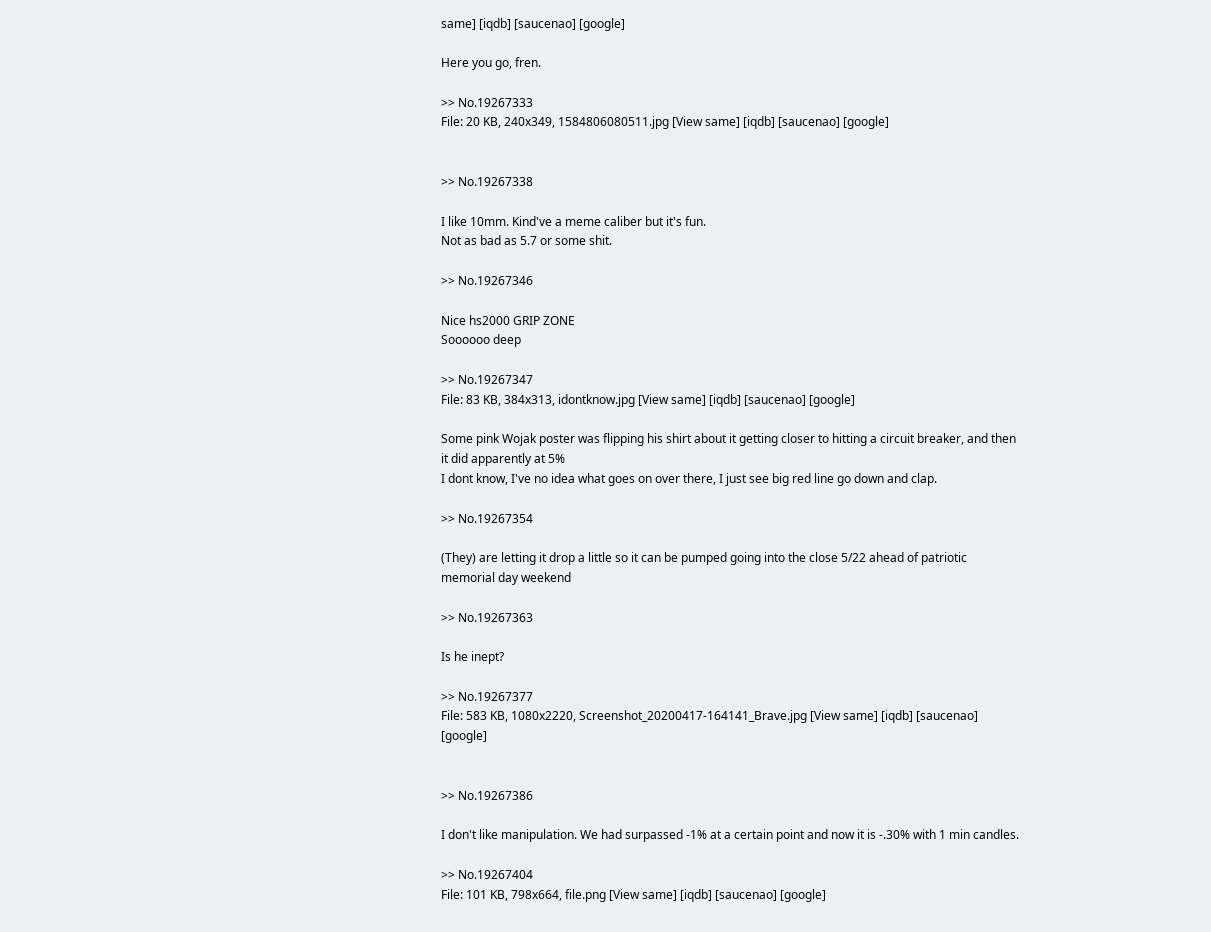same] [iqdb] [saucenao] [google]

Here you go, fren.

>> No.19267333
File: 20 KB, 240x349, 1584806080511.jpg [View same] [iqdb] [saucenao] [google]


>> No.19267338

I like 10mm. Kind've a meme caliber but it's fun.
Not as bad as 5.7 or some shit.

>> No.19267346

Nice hs2000 GRIP ZONE
Soooooo deep

>> No.19267347
File: 83 KB, 384x313, idontknow.jpg [View same] [iqdb] [saucenao] [google]

Some pink Wojak poster was flipping his shirt about it getting closer to hitting a circuit breaker, and then it did apparently at 5%
I dont know, I've no idea what goes on over there, I just see big red line go down and clap.

>> No.19267354

(They) are letting it drop a little so it can be pumped going into the close 5/22 ahead of patriotic memorial day weekend

>> No.19267363

Is he inept?

>> No.19267377
File: 583 KB, 1080x2220, Screenshot_20200417-164141_Brave.jpg [View same] [iqdb] [saucenao] [google]


>> No.19267386

I don't like manipulation. We had surpassed -1% at a certain point and now it is -.30% with 1 min candles.

>> No.19267404
File: 101 KB, 798x664, file.png [View same] [iqdb] [saucenao] [google]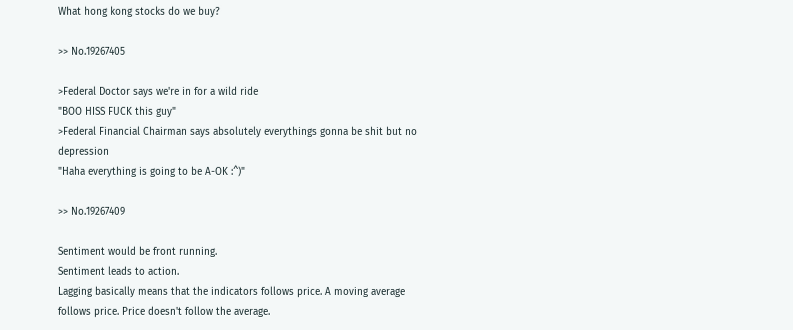What hong kong stocks do we buy?

>> No.19267405

>Federal Doctor says we're in for a wild ride
"BOO HISS FUCK this guy"
>Federal Financial Chairman says absolutely everythings gonna be shit but no depression
"Haha everything is going to be A-OK :^)"

>> No.19267409

Sentiment would be front running.
Sentiment leads to action.
Lagging basically means that the indicators follows price. A moving average follows price. Price doesn't follow the average.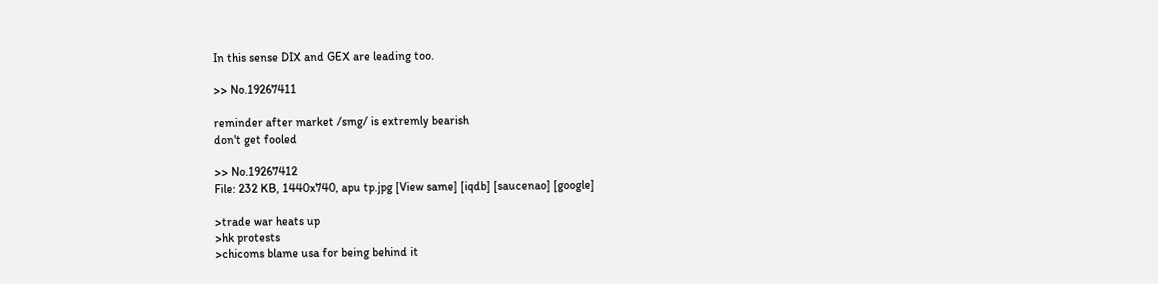In this sense DIX and GEX are leading too.

>> No.19267411

reminder after market /smg/ is extremly bearish
don't get fooled

>> No.19267412
File: 232 KB, 1440x740, apu tp.jpg [View same] [iqdb] [saucenao] [google]

>trade war heats up
>hk protests
>chicoms blame usa for being behind it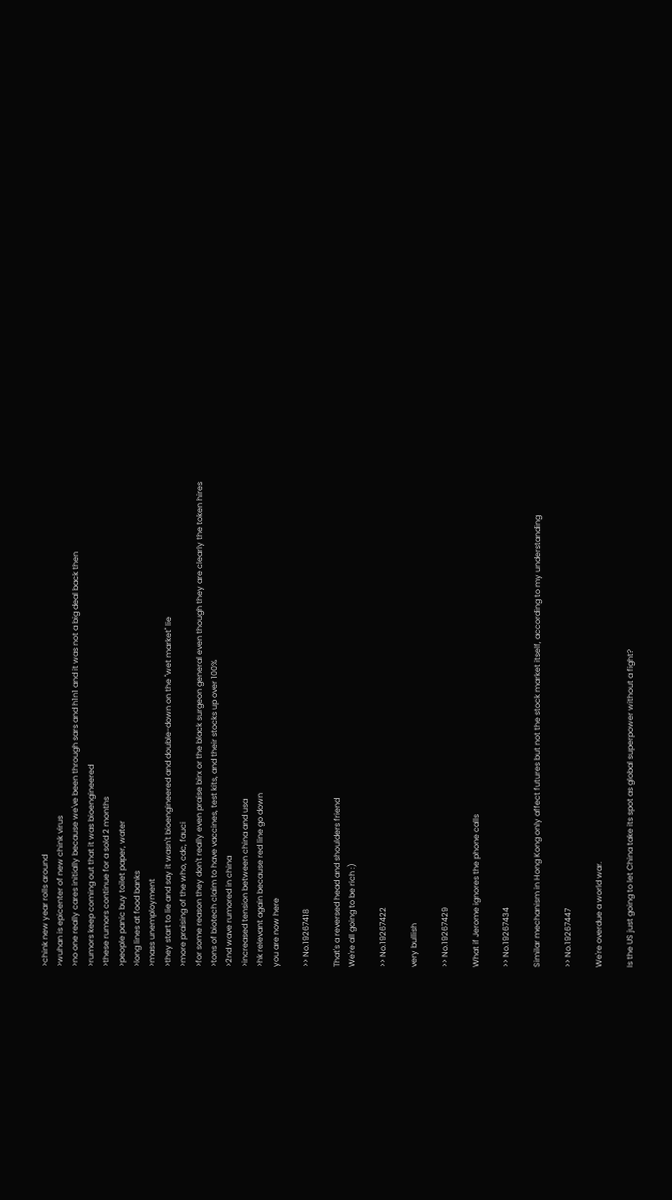>chink new year rolls around
>wuhan is epicenter of new chink virus
>no one really cares initially because we've been through sars and h1n1 and it was not a big deal back then
>rumors keep coming out that it was bioengineered
>these rumors continue for a sold 2 months
>people panic buy toilet paper, water
>long lines at food banks
>mass unemployment
>they start to lie and say it wasn't bioengineered and double-down on the "wet market" lie
>more praising of the who, cdc, fauci
>for some reason they don't really even praise birx or the black surgeon general even though they are clearly the token hires
>tons of biotech claim to have vaccines, test kits, and their stocks up over 100%
>2nd wave rumored in china
>increased tension between china and usa
>hk relevant again because red line go down
you are now here

>> No.19267418

That's a reversed head and shoulders friend
We're all going to be rich :)

>> No.19267422

very bullish

>> No.19267429

What if Jerome ignores the phone calls

>> No.19267434

Similar mechanism in Hong Kong only affect futures but not the stock market itself, according to my understanding

>> No.19267447

We're overdue a world war.

Is the US just going to let China take its spot as global superpower without a fight?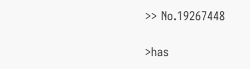>> No.19267448

>has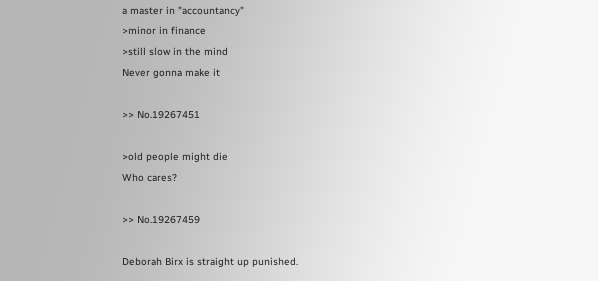a master in "accountancy"
>minor in finance
>still slow in the mind
Never gonna make it

>> No.19267451

>old people might die
Who cares?

>> No.19267459

Deborah Birx is straight up punished.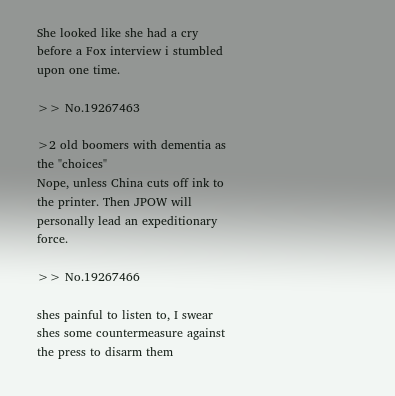She looked like she had a cry before a Fox interview i stumbled upon one time.

>> No.19267463

>2 old boomers with dementia as the "choices"
Nope, unless China cuts off ink to the printer. Then JPOW will personally lead an expeditionary force.

>> No.19267466

shes painful to listen to, I swear shes some countermeasure against the press to disarm them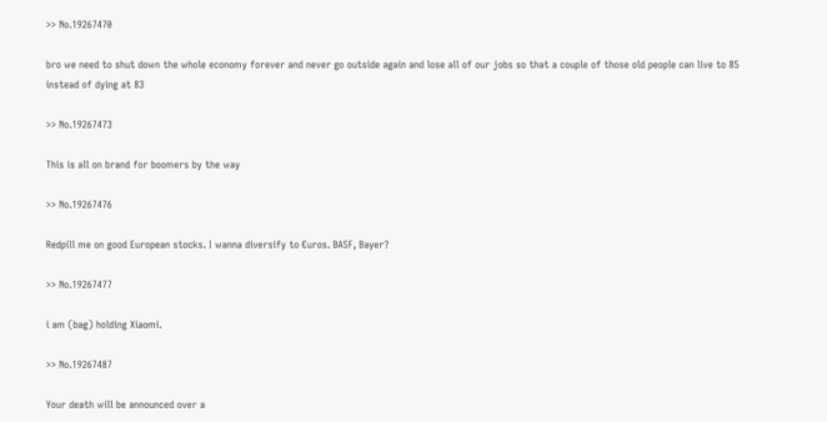>> No.19267470

bro we need to shut down the whole economy forever and never go outside again and lose all of our jobs so that a couple of those old people can live to 85 instead of dying at 83

>> No.19267473

This is all on brand for boomers by the way

>> No.19267476

Redpill me on good European stocks. I wanna diversify to €uros. BASF, Bayer?

>> No.19267477

i am (bag) holding Xiaomi.

>> No.19267487

Your death will be announced over a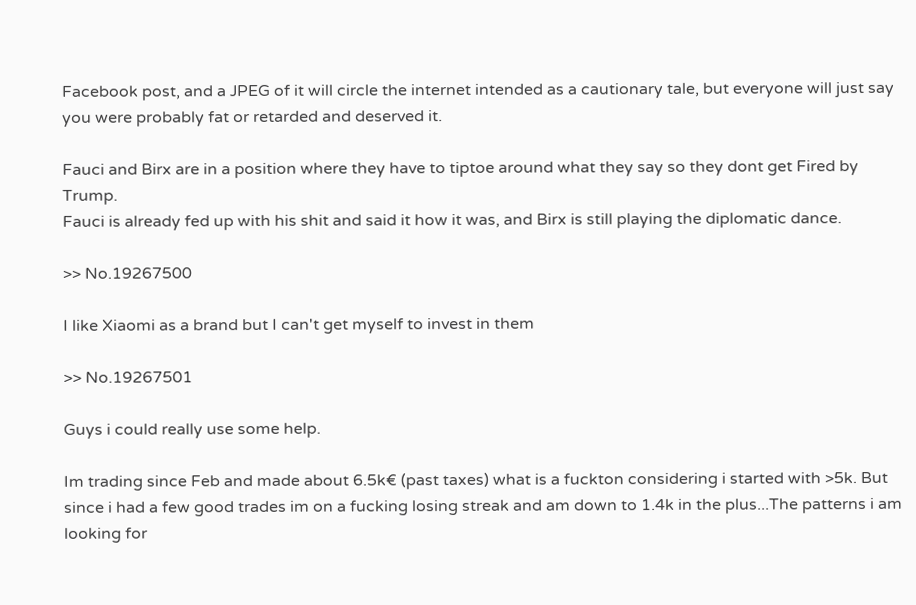Facebook post, and a JPEG of it will circle the internet intended as a cautionary tale, but everyone will just say you were probably fat or retarded and deserved it.

Fauci and Birx are in a position where they have to tiptoe around what they say so they dont get Fired by Trump.
Fauci is already fed up with his shit and said it how it was, and Birx is still playing the diplomatic dance.

>> No.19267500

I like Xiaomi as a brand but I can't get myself to invest in them

>> No.19267501

Guys i could really use some help.

Im trading since Feb and made about 6.5k€ (past taxes) what is a fuckton considering i started with >5k. But since i had a few good trades im on a fucking losing streak and am down to 1.4k in the plus...The patterns i am looking for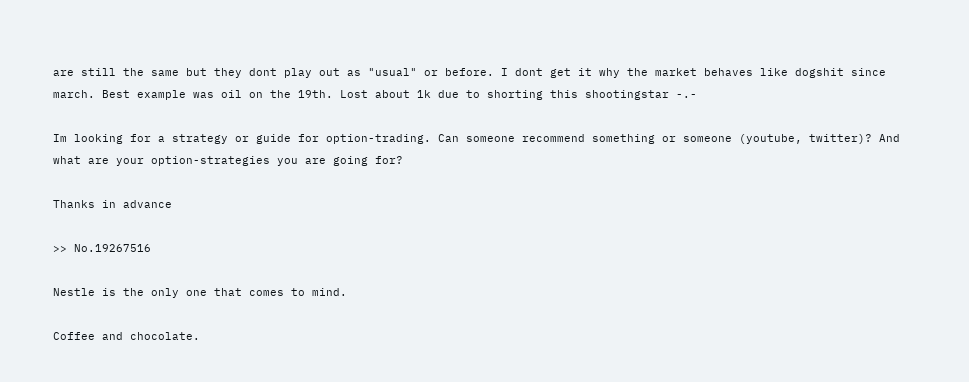are still the same but they dont play out as "usual" or before. I dont get it why the market behaves like dogshit since march. Best example was oil on the 19th. Lost about 1k due to shorting this shootingstar -.-

Im looking for a strategy or guide for option-trading. Can someone recommend something or someone (youtube, twitter)? And what are your option-strategies you are going for?

Thanks in advance

>> No.19267516

Nestle is the only one that comes to mind.

Coffee and chocolate.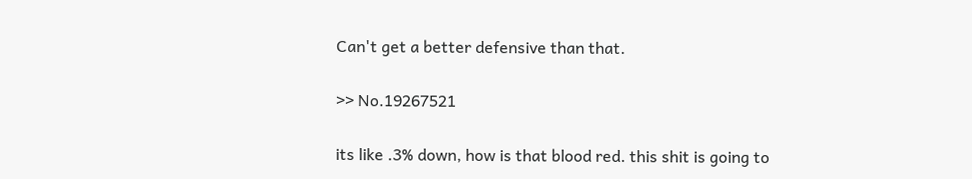Can't get a better defensive than that.

>> No.19267521

its like .3% down, how is that blood red. this shit is going to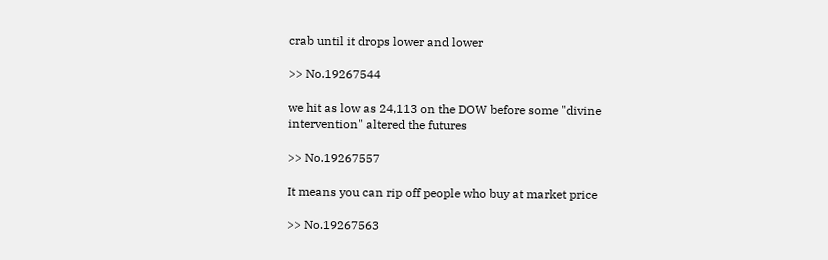crab until it drops lower and lower

>> No.19267544

we hit as low as 24,113 on the DOW before some "divine intervention" altered the futures

>> No.19267557

It means you can rip off people who buy at market price

>> No.19267563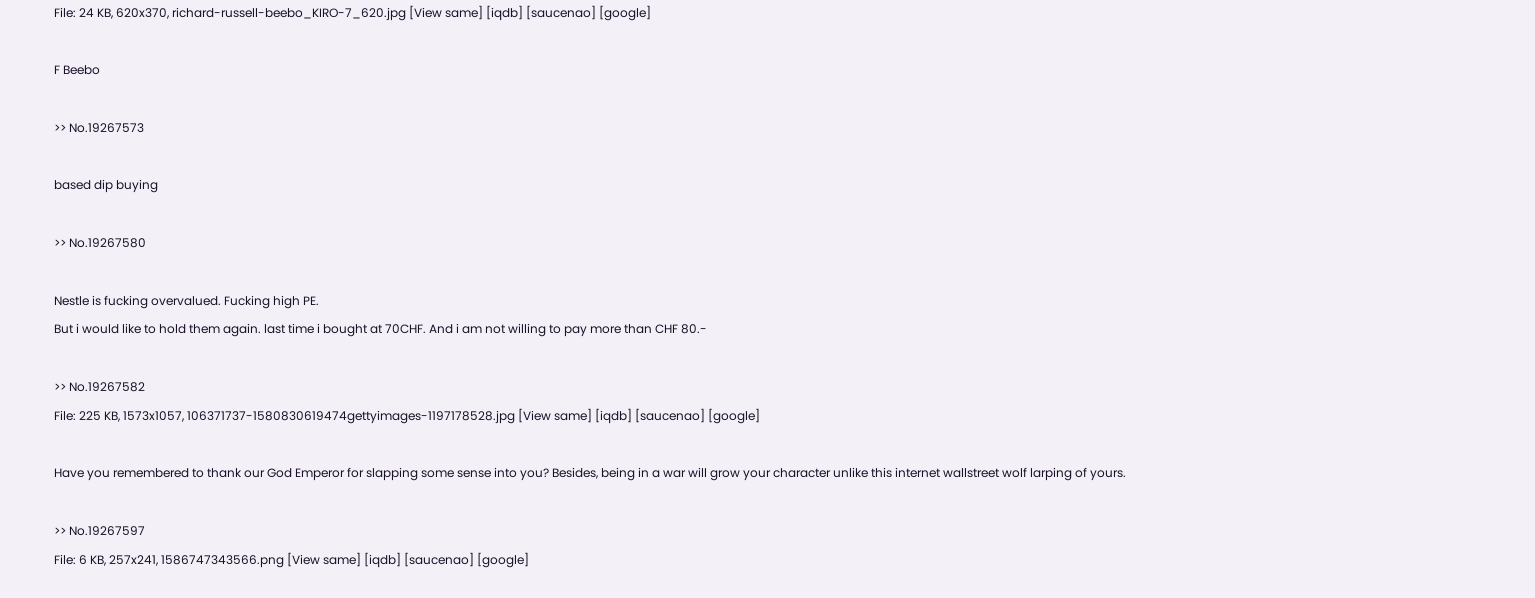File: 24 KB, 620x370, richard-russell-beebo_KIRO-7_620.jpg [View same] [iqdb] [saucenao] [google]

F Beebo

>> No.19267573

based dip buying

>> No.19267580

Nestle is fucking overvalued. Fucking high PE.
But i would like to hold them again. last time i bought at 70CHF. And i am not willing to pay more than CHF 80.-

>> No.19267582
File: 225 KB, 1573x1057, 106371737-1580830619474gettyimages-1197178528.jpg [View same] [iqdb] [saucenao] [google]

Have you remembered to thank our God Emperor for slapping some sense into you? Besides, being in a war will grow your character unlike this internet wallstreet wolf larping of yours.

>> No.19267597
File: 6 KB, 257x241, 1586747343566.png [View same] [iqdb] [saucenao] [google]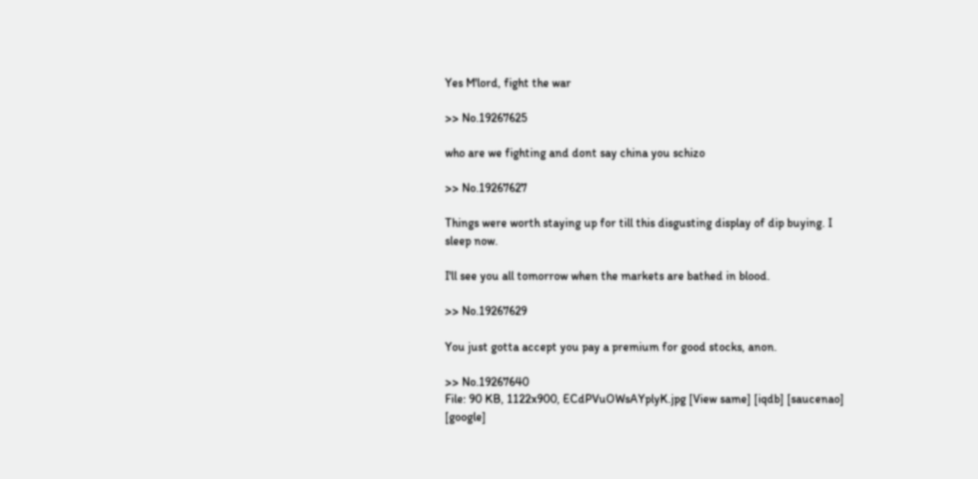Yes M'lord, fight the war

>> No.19267625

who are we fighting and dont say china you schizo

>> No.19267627

Things were worth staying up for till this disgusting display of dip buying. I sleep now.

I'll see you all tomorrow when the markets are bathed in blood.

>> No.19267629

You just gotta accept you pay a premium for good stocks, anon.

>> No.19267640
File: 90 KB, 1122x900, ECdPVuOWsAYplyK.jpg [View same] [iqdb] [saucenao] [google]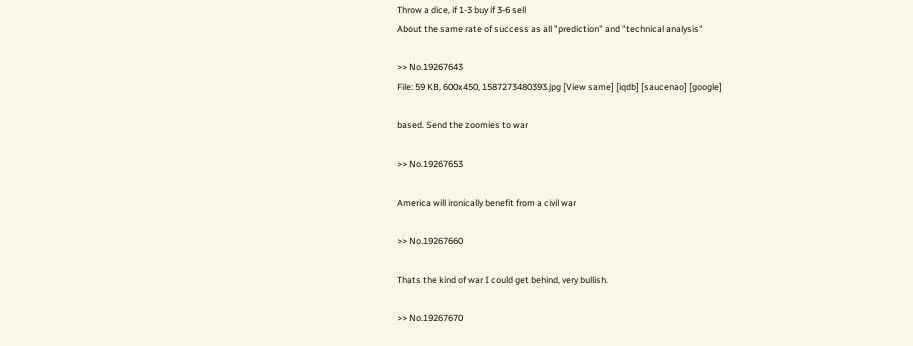Throw a dice, if 1-3 buy if 3-6 sell
About the same rate of success as all "prediction" and "technical analysis"

>> No.19267643
File: 59 KB, 600x450, 1587273480393.jpg [View same] [iqdb] [saucenao] [google]

based. Send the zoomies to war

>> No.19267653

America will ironically benefit from a civil war

>> No.19267660

Thats the kind of war I could get behind, very bullish.

>> No.19267670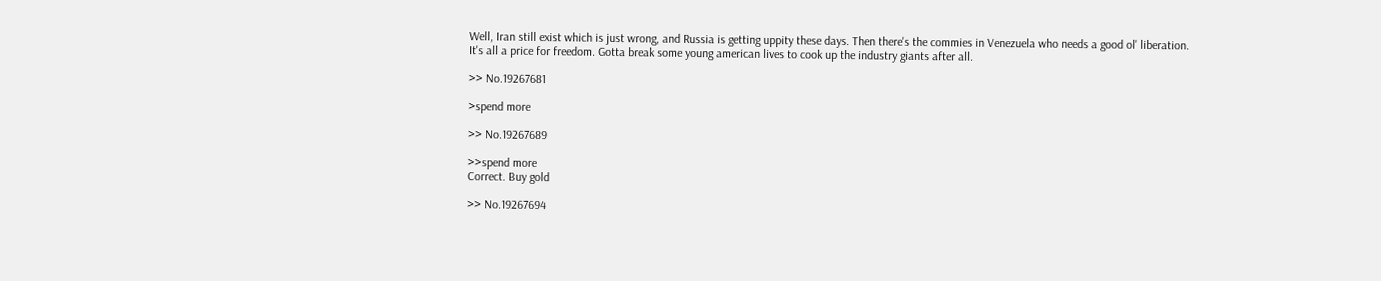Well, Iran still exist which is just wrong, and Russia is getting uppity these days. Then there's the commies in Venezuela who needs a good ol' liberation.
It's all a price for freedom. Gotta break some young american lives to cook up the industry giants after all.

>> No.19267681

>spend more

>> No.19267689

>>spend more
Correct. Buy gold

>> No.19267694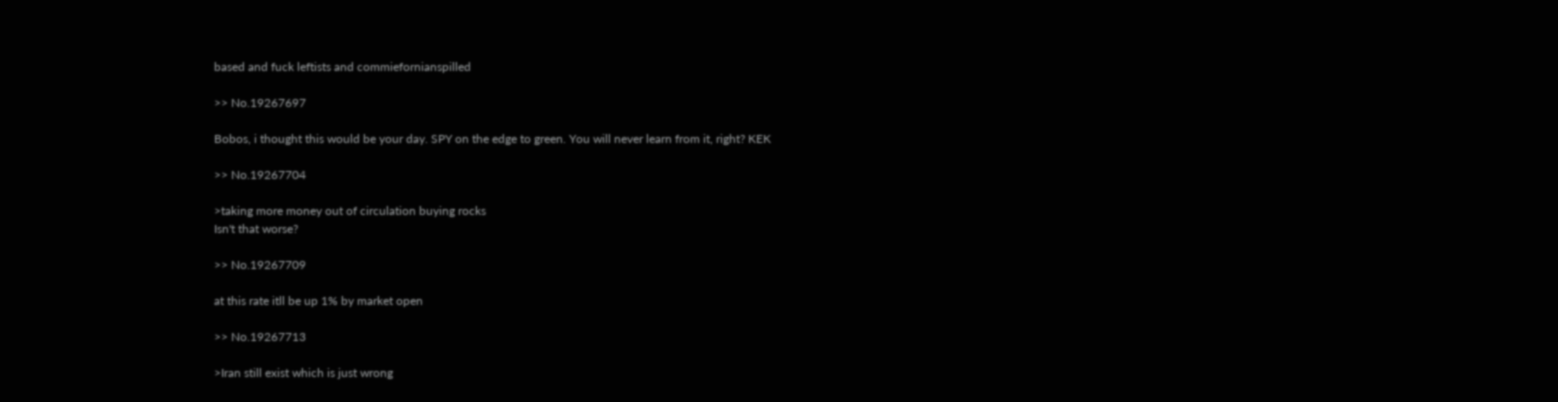based and fuck leftists and commiefornianspilled

>> No.19267697

Bobos, i thought this would be your day. SPY on the edge to green. You will never learn from it, right? KEK

>> No.19267704

>taking more money out of circulation buying rocks
Isn't that worse?

>> No.19267709

at this rate itll be up 1% by market open

>> No.19267713

>Iran still exist which is just wrong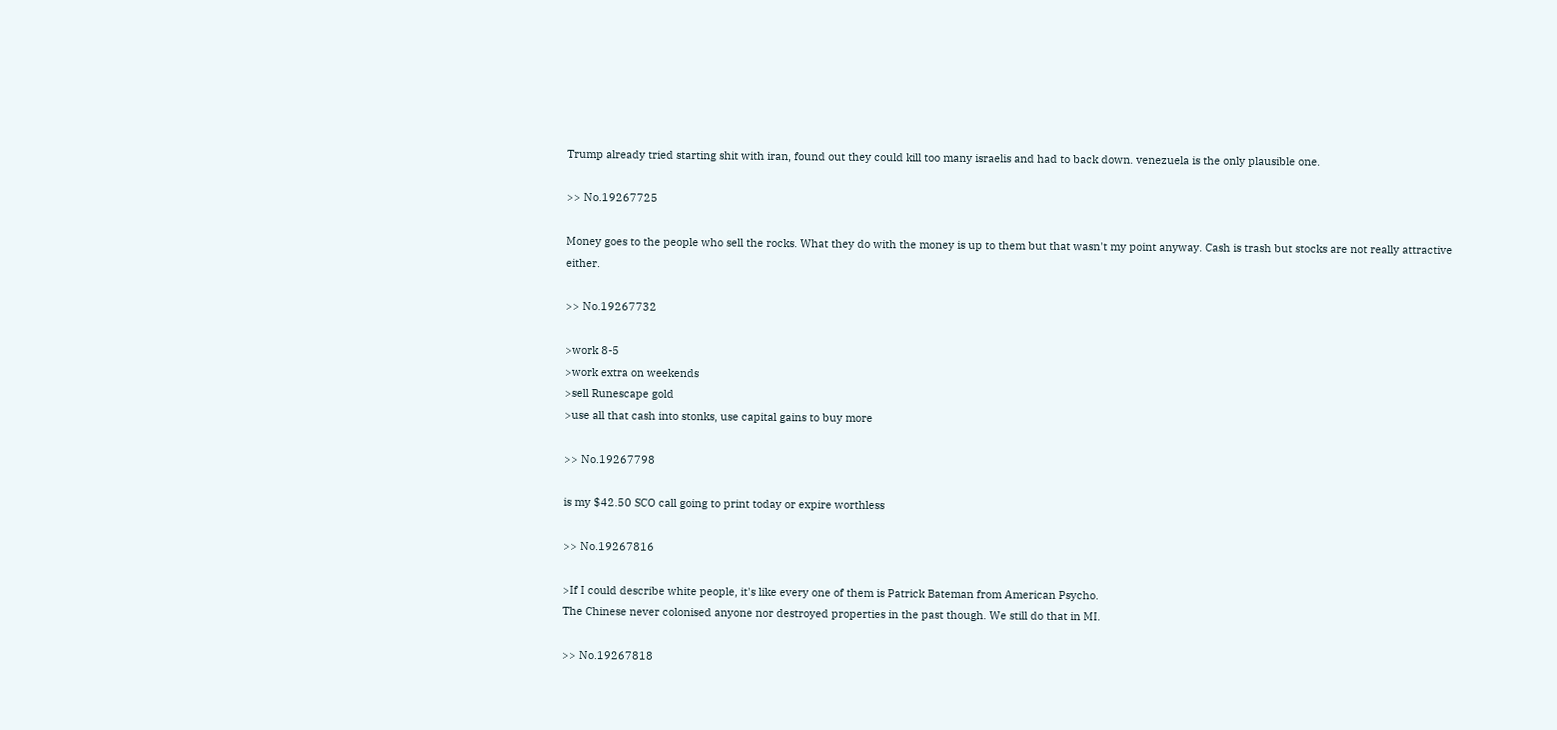Trump already tried starting shit with iran, found out they could kill too many israelis and had to back down. venezuela is the only plausible one.

>> No.19267725

Money goes to the people who sell the rocks. What they do with the money is up to them but that wasn't my point anyway. Cash is trash but stocks are not really attractive either.

>> No.19267732

>work 8-5
>work extra on weekends
>sell Runescape gold
>use all that cash into stonks, use capital gains to buy more

>> No.19267798

is my $42.50 SCO call going to print today or expire worthless

>> No.19267816

>If I could describe white people, it's like every one of them is Patrick Bateman from American Psycho.
The Chinese never colonised anyone nor destroyed properties in the past though. We still do that in MI.

>> No.19267818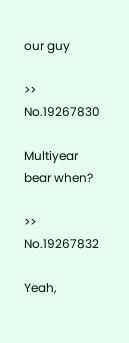our guy

>> No.19267830

Multiyear bear when?

>> No.19267832

Yeah,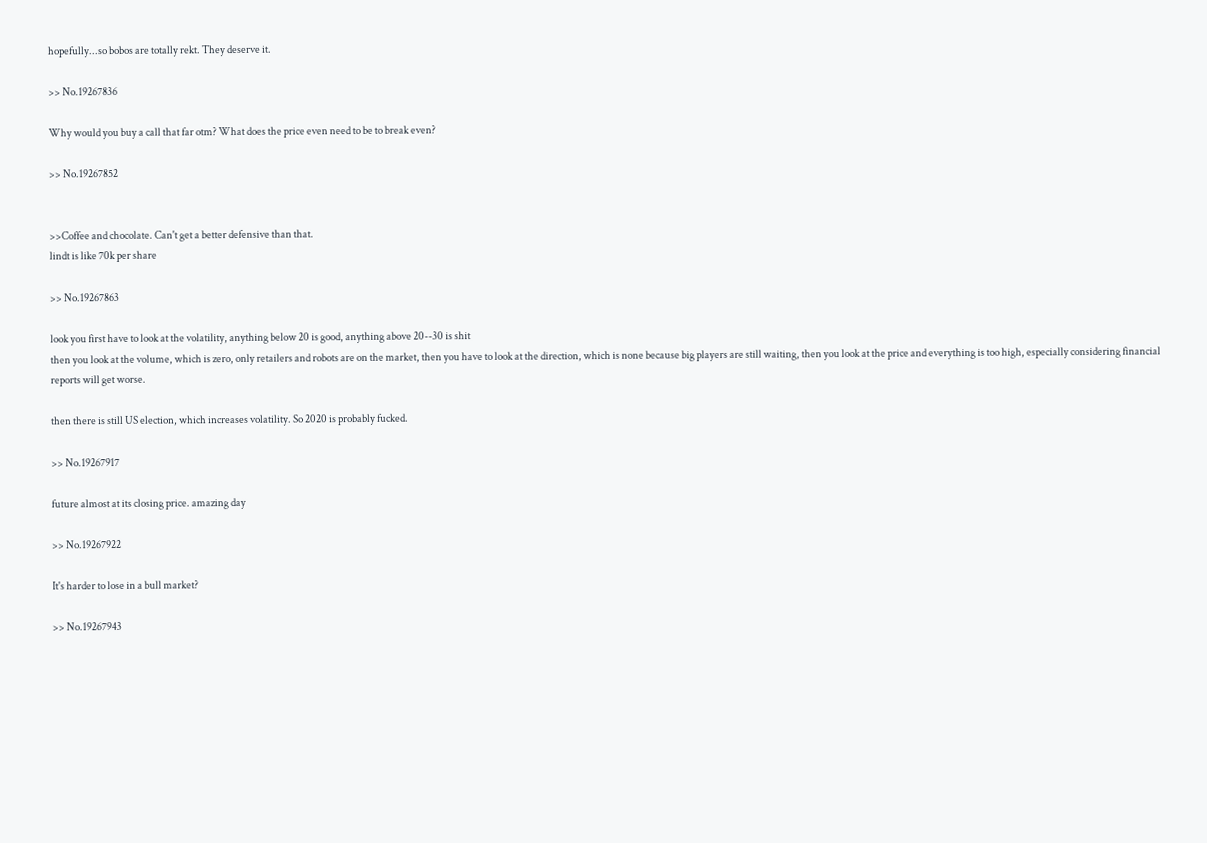hopefully...so bobos are totally rekt. They deserve it.

>> No.19267836

Why would you buy a call that far otm? What does the price even need to be to break even?

>> No.19267852


>>Coffee and chocolate. Can't get a better defensive than that.
lindt is like 70k per share

>> No.19267863

look you first have to look at the volatility, anything below 20 is good, anything above 20--30 is shit
then you look at the volume, which is zero, only retailers and robots are on the market, then you have to look at the direction, which is none because big players are still waiting, then you look at the price and everything is too high, especially considering financial reports will get worse.

then there is still US election, which increases volatility. So 2020 is probably fucked.

>> No.19267917

future almost at its closing price. amazing day

>> No.19267922

It's harder to lose in a bull market?

>> No.19267943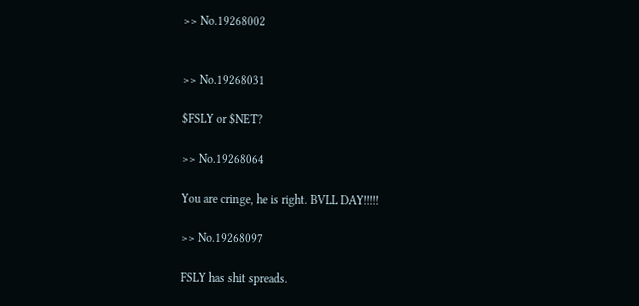>> No.19268002


>> No.19268031

$FSLY or $NET?

>> No.19268064

You are cringe, he is right. BVLL DAY!!!!!

>> No.19268097

FSLY has shit spreads.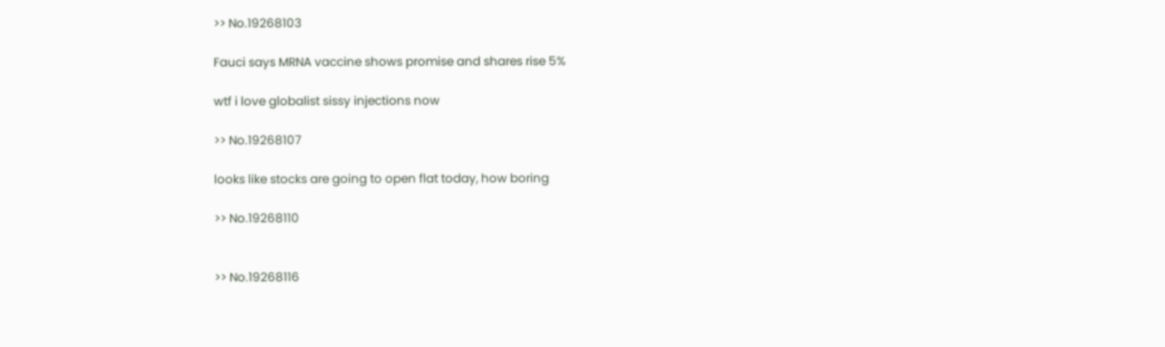>> No.19268103

Fauci says MRNA vaccine shows promise and shares rise 5%

wtf i love globalist sissy injections now

>> No.19268107

looks like stocks are going to open flat today, how boring

>> No.19268110


>> No.19268116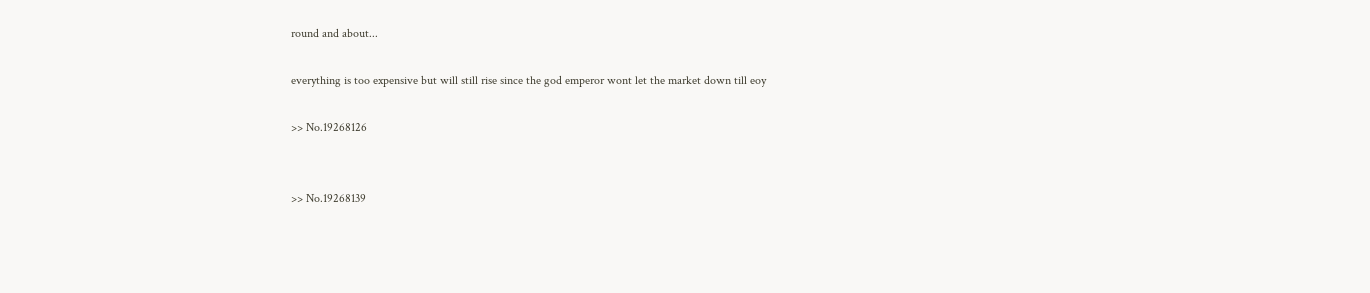round and about...

everything is too expensive but will still rise since the god emperor wont let the market down till eoy

>> No.19268126


>> No.19268139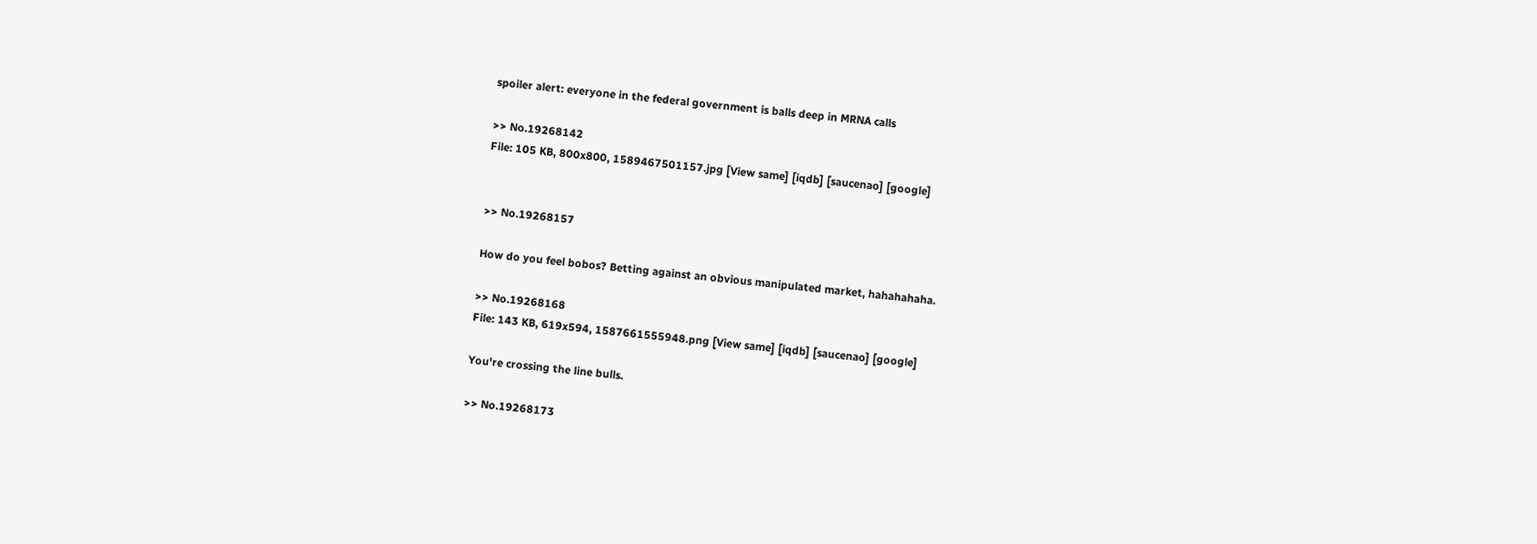spoiler alert: everyone in the federal government is balls deep in MRNA calls

>> No.19268142
File: 105 KB, 800x800, 1589467501157.jpg [View same] [iqdb] [saucenao] [google]


>> No.19268157

How do you feel bobos? Betting against an obvious manipulated market, hahahahaha.

>> No.19268168
File: 143 KB, 619x594, 1587661555948.png [View same] [iqdb] [saucenao] [google]

You're crossing the line bulls.

>> No.19268173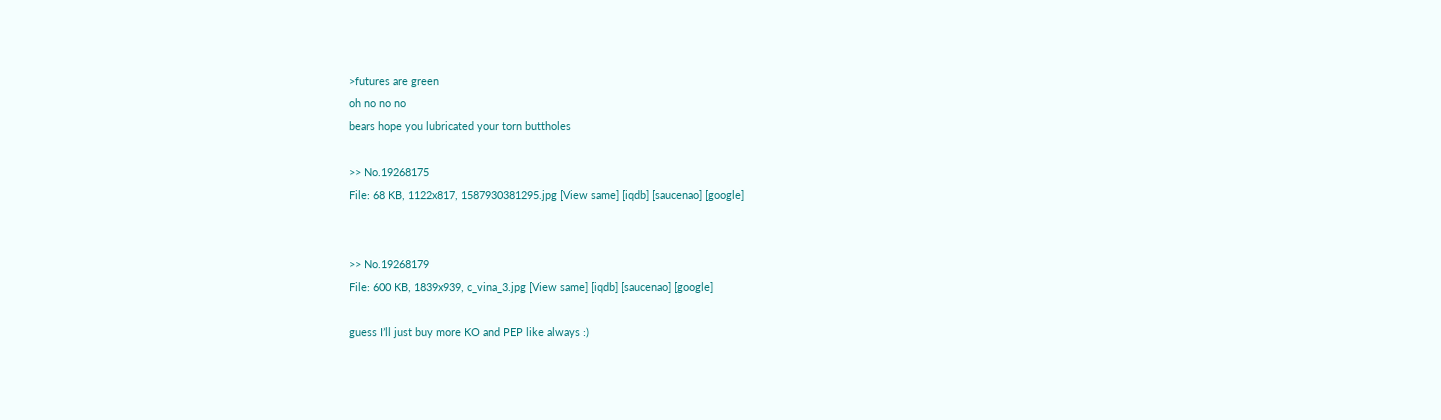>futures are green
oh no no no
bears hope you lubricated your torn buttholes

>> No.19268175
File: 68 KB, 1122x817, 1587930381295.jpg [View same] [iqdb] [saucenao] [google]


>> No.19268179
File: 600 KB, 1839x939, c_vina_3.jpg [View same] [iqdb] [saucenao] [google]

guess I’ll just buy more KO and PEP like always :)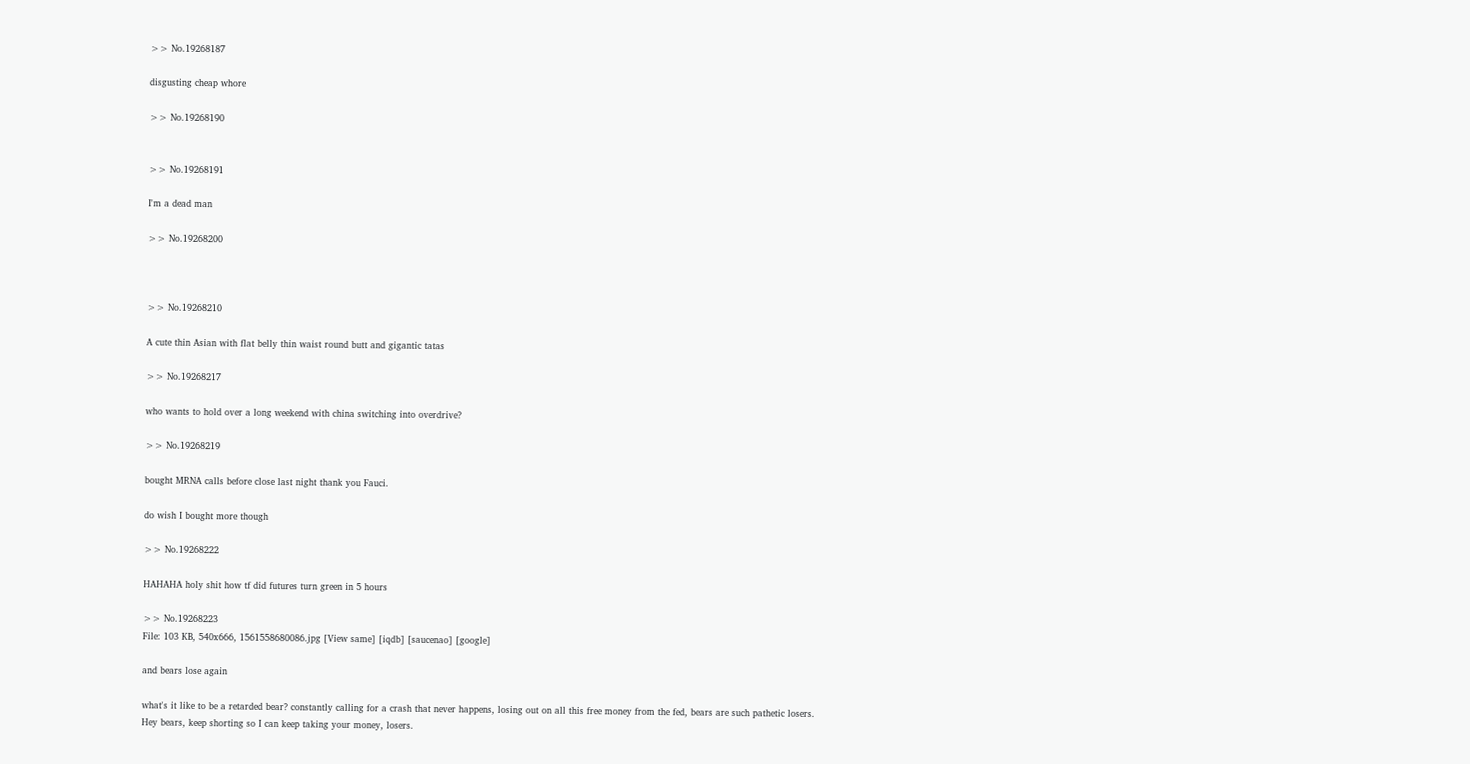>> No.19268187

disgusting cheap whore

>> No.19268190


>> No.19268191

I'm a dead man

>> No.19268200



>> No.19268210

A cute thin Asian with flat belly thin waist round butt and gigantic tatas

>> No.19268217

who wants to hold over a long weekend with china switching into overdrive?

>> No.19268219

bought MRNA calls before close last night thank you Fauci.

do wish I bought more though

>> No.19268222

HAHAHA holy shit how tf did futures turn green in 5 hours

>> No.19268223
File: 103 KB, 540x666, 1561558680086.jpg [View same] [iqdb] [saucenao] [google]

and bears lose again

what's it like to be a retarded bear? constantly calling for a crash that never happens, losing out on all this free money from the fed, bears are such pathetic losers. Hey bears, keep shorting so I can keep taking your money, losers.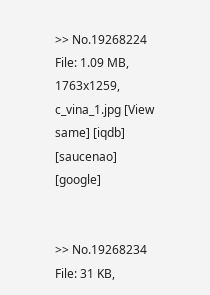>> No.19268224
File: 1.09 MB, 1763x1259, c_vina_1.jpg [View same] [iqdb] [saucenao] [google]


>> No.19268234
File: 31 KB,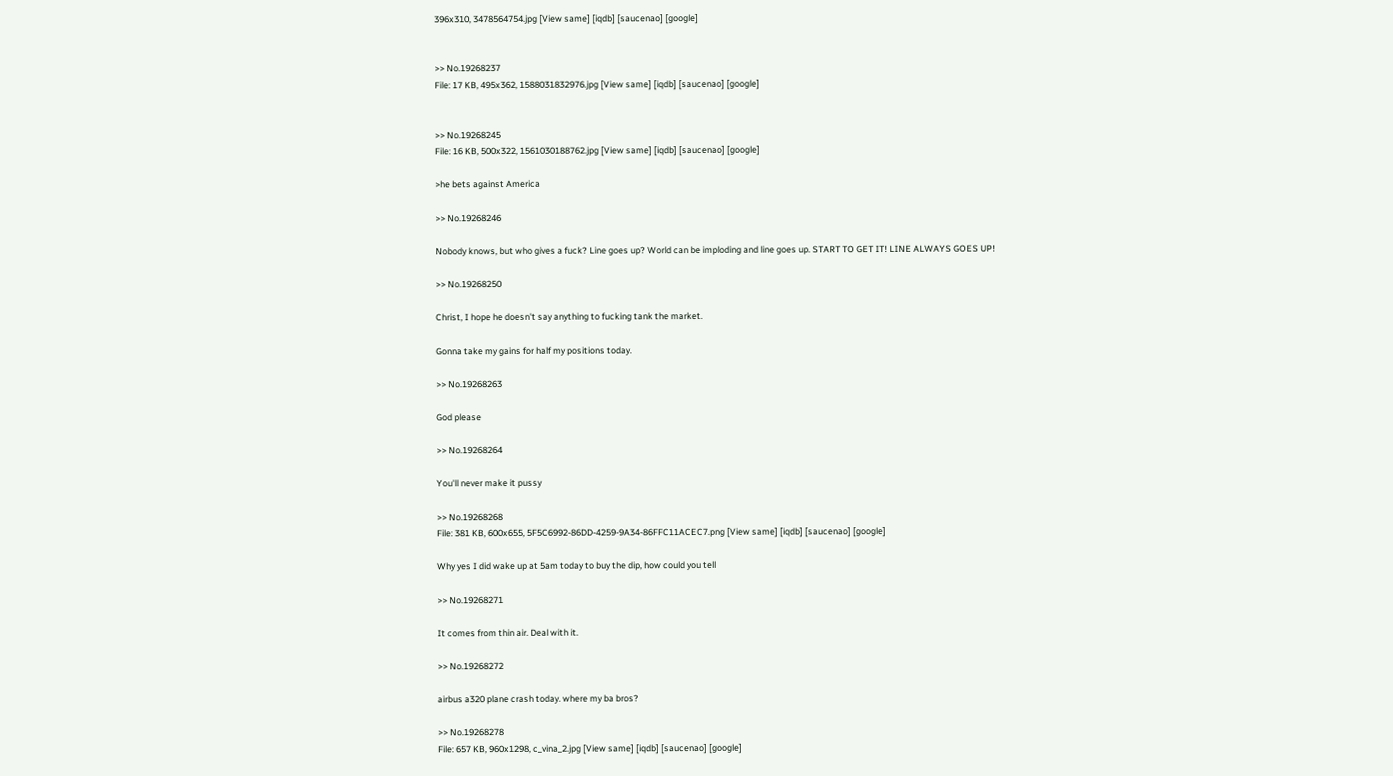396x310, 3478564754.jpg [View same] [iqdb] [saucenao] [google]


>> No.19268237
File: 17 KB, 495x362, 1588031832976.jpg [View same] [iqdb] [saucenao] [google]


>> No.19268245
File: 16 KB, 500x322, 1561030188762.jpg [View same] [iqdb] [saucenao] [google]

>he bets against America

>> No.19268246

Nobody knows, but who gives a fuck? Line goes up? World can be imploding and line goes up. START TO GET IT! LINE ALWAYS GOES UP!

>> No.19268250

Christ, I hope he doesn't say anything to fucking tank the market.

Gonna take my gains for half my positions today.

>> No.19268263

God please

>> No.19268264

You'll never make it pussy

>> No.19268268
File: 381 KB, 600x655, 5F5C6992-86DD-4259-9A34-86FFC11ACEC7.png [View same] [iqdb] [saucenao] [google]

Why yes I did wake up at 5am today to buy the dip, how could you tell

>> No.19268271

It comes from thin air. Deal with it.

>> No.19268272

airbus a320 plane crash today. where my ba bros?

>> No.19268278
File: 657 KB, 960x1298, c_vina_2.jpg [View same] [iqdb] [saucenao] [google]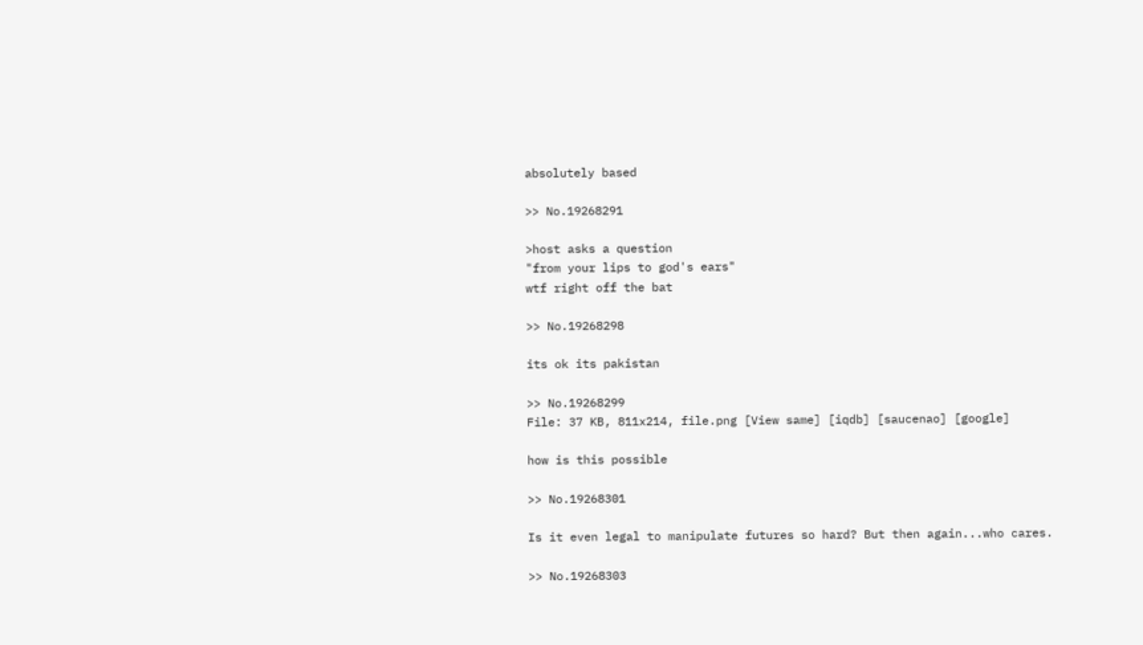absolutely based

>> No.19268291

>host asks a question
"from your lips to god's ears"
wtf right off the bat

>> No.19268298

its ok its pakistan

>> No.19268299
File: 37 KB, 811x214, file.png [View same] [iqdb] [saucenao] [google]

how is this possible

>> No.19268301

Is it even legal to manipulate futures so hard? But then again...who cares.

>> No.19268303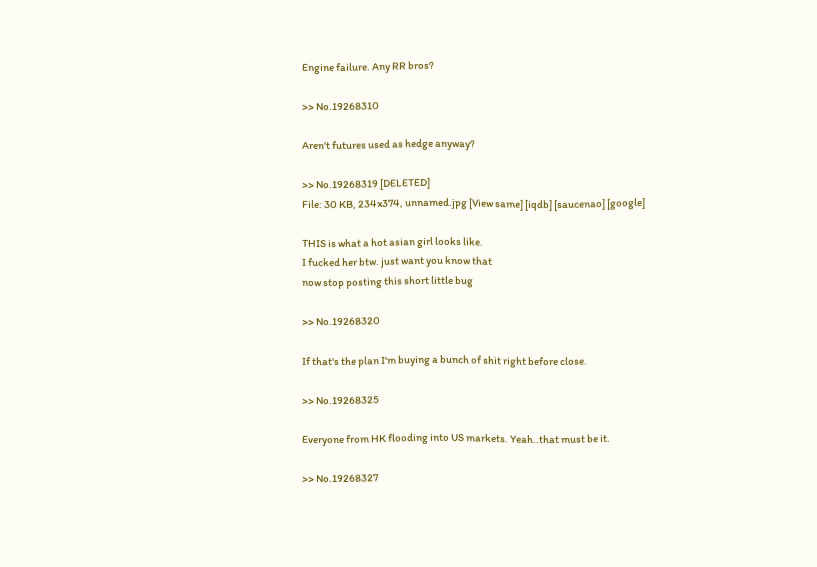Engine failure. Any RR bros?

>> No.19268310

Aren't futures used as hedge anyway?

>> No.19268319 [DELETED]
File: 30 KB, 234x374, unnamed.jpg [View same] [iqdb] [saucenao] [google]

THIS is what a hot asian girl looks like.
I fucked her btw. just want you know that
now stop posting this short little bug

>> No.19268320

If that's the plan I'm buying a bunch of shit right before close.

>> No.19268325

Everyone from HK flooding into US markets. Yeah..that must be it.

>> No.19268327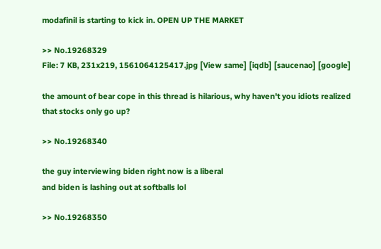modafinil is starting to kick in. OPEN UP THE MARKET

>> No.19268329
File: 7 KB, 231x219, 1561064125417.jpg [View same] [iqdb] [saucenao] [google]

the amount of bear cope in this thread is hilarious, why haven't you idiots realized that stocks only go up?

>> No.19268340

the guy interviewing biden right now is a liberal
and biden is lashing out at softballs lol

>> No.19268350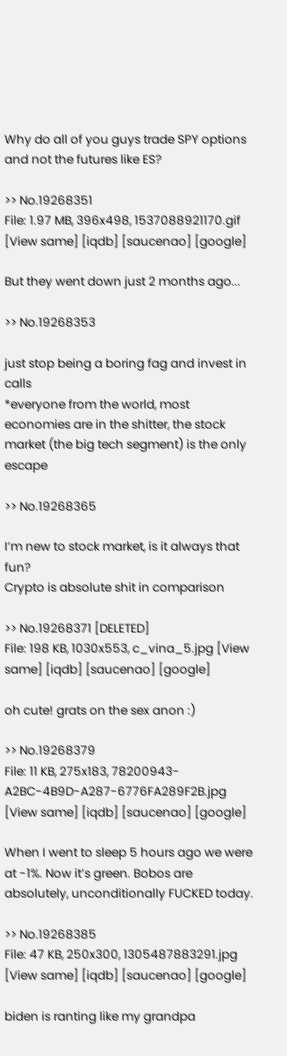Why do all of you guys trade SPY options and not the futures like ES?

>> No.19268351
File: 1.97 MB, 396x498, 1537088921170.gif [View same] [iqdb] [saucenao] [google]

But they went down just 2 months ago...

>> No.19268353

just stop being a boring fag and invest in calls
*everyone from the world, most economies are in the shitter, the stock market (the big tech segment) is the only escape

>> No.19268365

I‘m new to stock market, is it always that fun?
Crypto is absolute shit in comparison

>> No.19268371 [DELETED]
File: 198 KB, 1030x553, c_vina_5.jpg [View same] [iqdb] [saucenao] [google]

oh cute! grats on the sex anon :)

>> No.19268379
File: 11 KB, 275x183, 78200943-A2BC-4B9D-A287-6776FA289F2B.jpg [View same] [iqdb] [saucenao] [google]

When I went to sleep 5 hours ago we were at -1%. Now it’s green. Bobos are absolutely, unconditionally FUCKED today.

>> No.19268385
File: 47 KB, 250x300, 1305487883291.jpg [View same] [iqdb] [saucenao] [google]

biden is ranting like my grandpa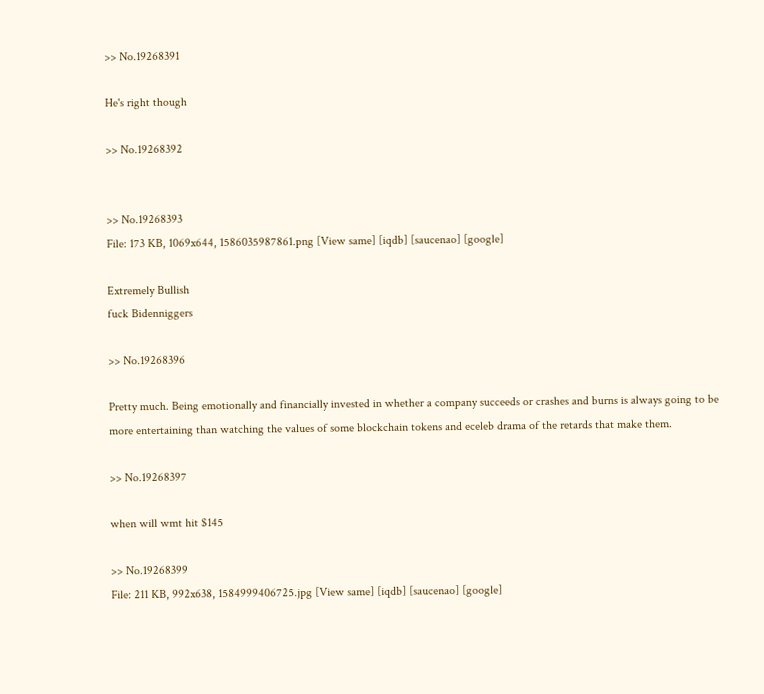>> No.19268391

He's right though

>> No.19268392


>> No.19268393
File: 173 KB, 1069x644, 1586035987861.png [View same] [iqdb] [saucenao] [google]

Extremely Bullish
fuck Bidenniggers

>> No.19268396

Pretty much. Being emotionally and financially invested in whether a company succeeds or crashes and burns is always going to be more entertaining than watching the values of some blockchain tokens and eceleb drama of the retards that make them.

>> No.19268397

when will wmt hit $145

>> No.19268399
File: 211 KB, 992x638, 1584999406725.jpg [View same] [iqdb] [saucenao] [google]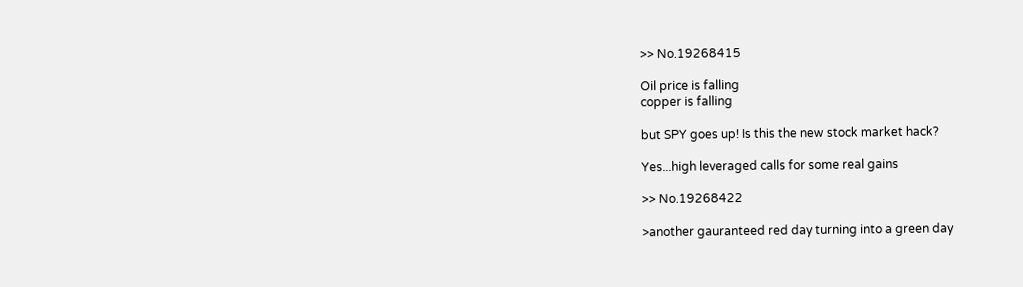>> No.19268415

Oil price is falling
copper is falling

but SPY goes up! Is this the new stock market hack?

Yes...high leveraged calls for some real gains

>> No.19268422

>another gauranteed red day turning into a green day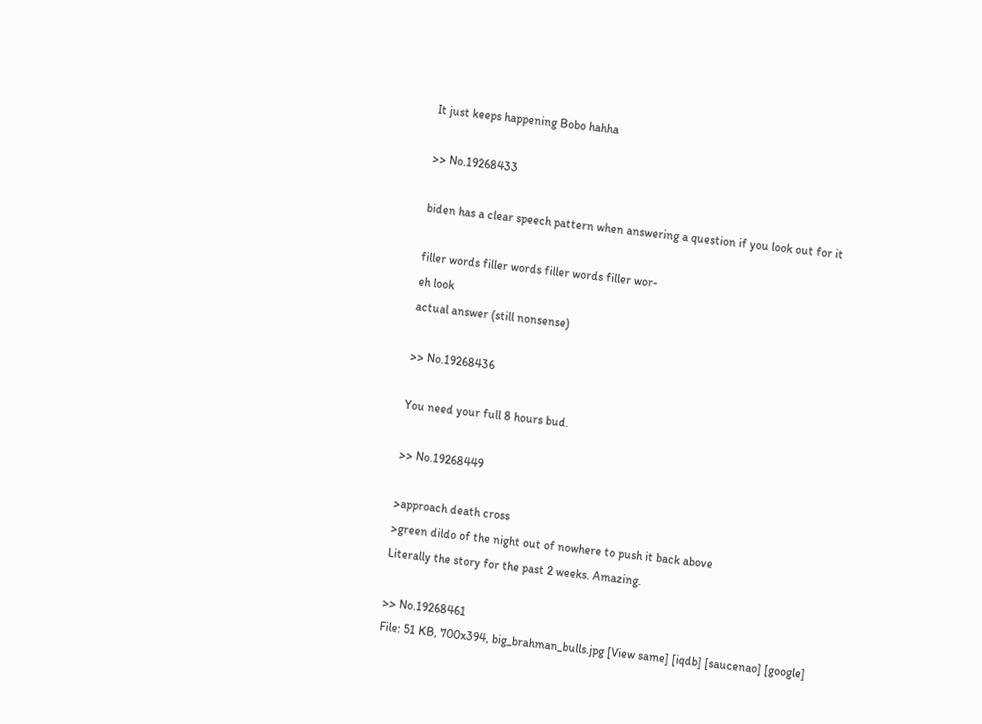It just keeps happening Bobo hahha

>> No.19268433

biden has a clear speech pattern when answering a question if you look out for it

filler words filler words filler words filler wor-
eh look
actual answer (still nonsense)

>> No.19268436

You need your full 8 hours bud.

>> No.19268449

>approach death cross
>green dildo of the night out of nowhere to push it back above
Literally the story for the past 2 weeks. Amazing.

>> No.19268461
File: 51 KB, 700x394, big_brahman_bulls.jpg [View same] [iqdb] [saucenao] [google]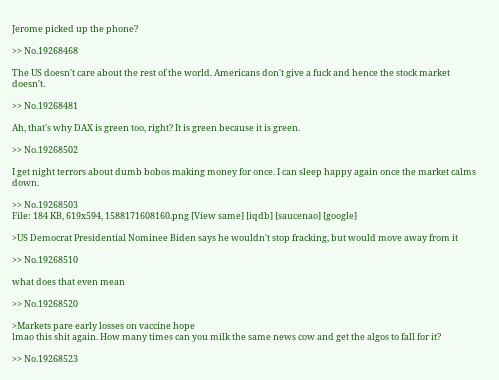Jerome picked up the phone?

>> No.19268468

The US doesn't care about the rest of the world. Americans don't give a fuck and hence the stock market doesn't.

>> No.19268481

Ah, that's why DAX is green too, right? It is green because it is green.

>> No.19268502

I get night terrors about dumb bobos making money for once. I can sleep happy again once the market calms down.

>> No.19268503
File: 184 KB, 619x594, 1588171608160.png [View same] [iqdb] [saucenao] [google]

>US Democrat Presidential Nominee Biden says he wouldn't stop fracking, but would move away from it

>> No.19268510

what does that even mean

>> No.19268520

>Markets pare early losses on vaccine hope
lmao this shit again. How many times can you milk the same news cow and get the algos to fall for it?

>> No.19268523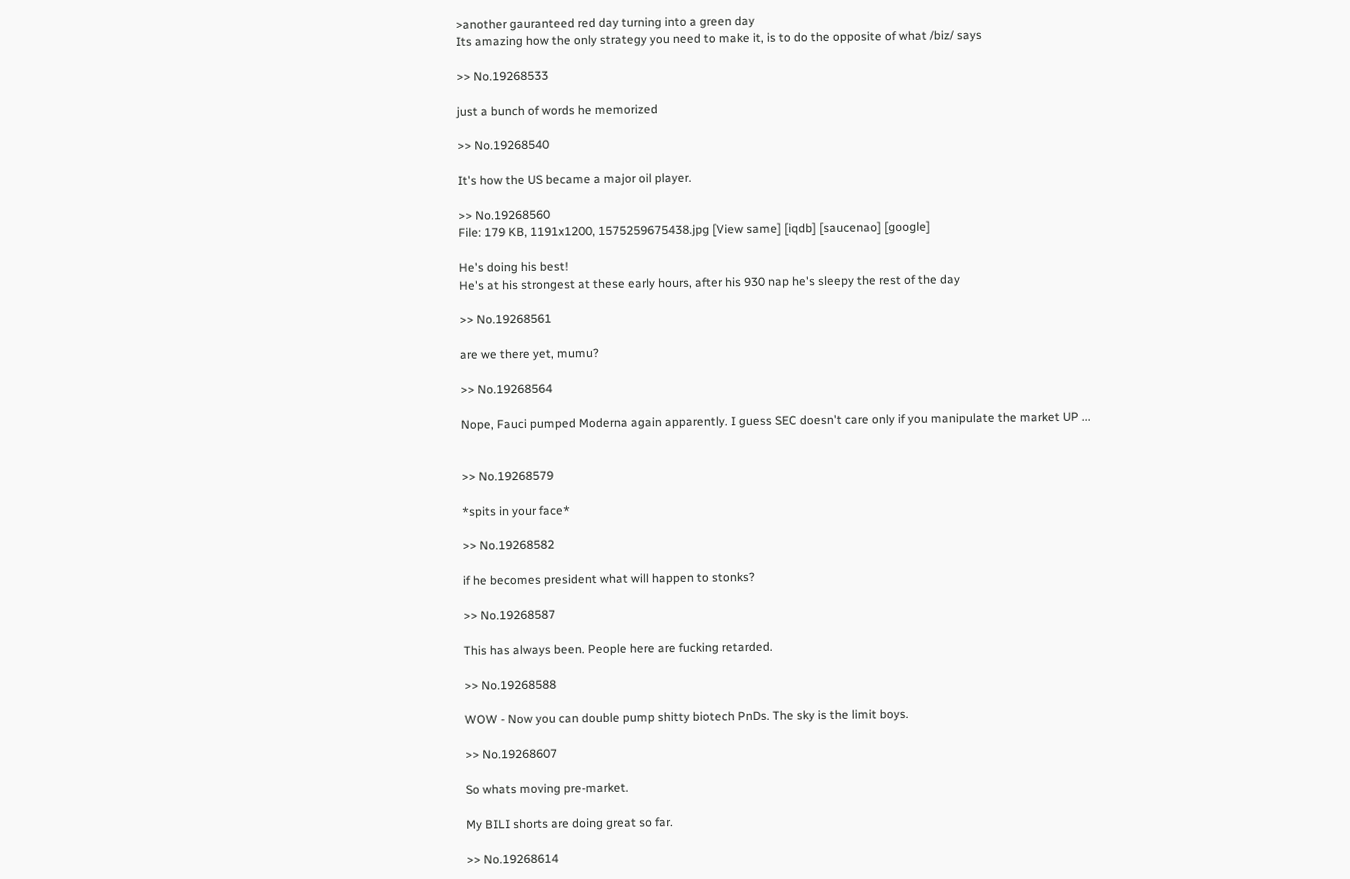>another gauranteed red day turning into a green day
Its amazing how the only strategy you need to make it, is to do the opposite of what /biz/ says

>> No.19268533

just a bunch of words he memorized

>> No.19268540

It's how the US became a major oil player.

>> No.19268560
File: 179 KB, 1191x1200, 1575259675438.jpg [View same] [iqdb] [saucenao] [google]

He's doing his best!
He's at his strongest at these early hours, after his 930 nap he's sleepy the rest of the day

>> No.19268561

are we there yet, mumu?

>> No.19268564

Nope, Fauci pumped Moderna again apparently. I guess SEC doesn't care only if you manipulate the market UP ...


>> No.19268579

*spits in your face*

>> No.19268582

if he becomes president what will happen to stonks?

>> No.19268587

This has always been. People here are fucking retarded.

>> No.19268588

WOW - Now you can double pump shitty biotech PnDs. The sky is the limit boys.

>> No.19268607

So whats moving pre-market.

My BILI shorts are doing great so far.

>> No.19268614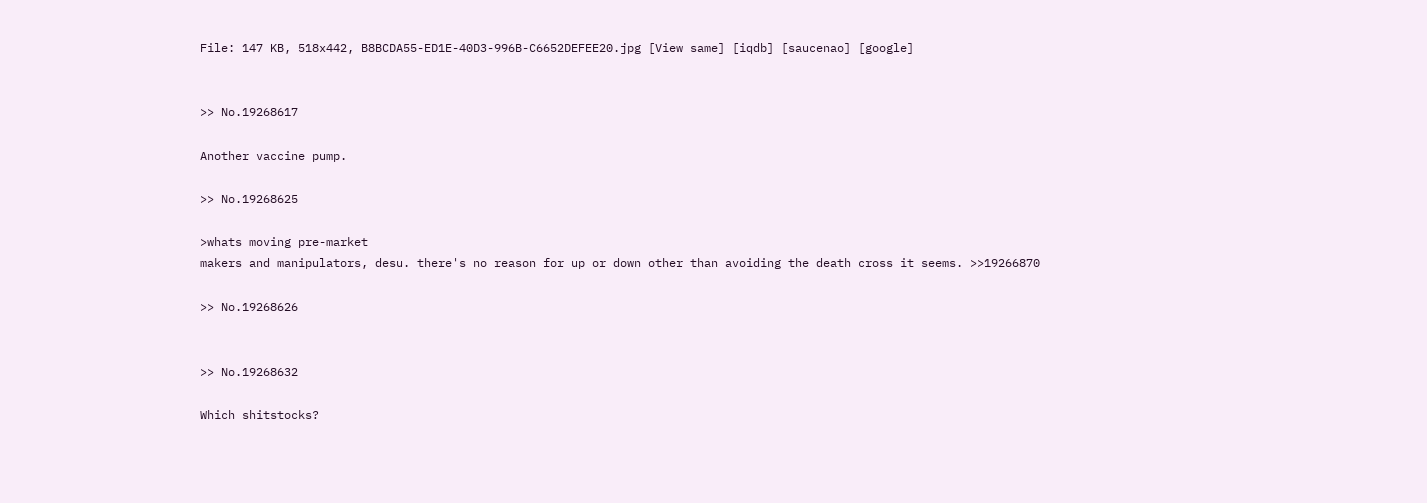File: 147 KB, 518x442, B8BCDA55-ED1E-40D3-996B-C6652DEFEE20.jpg [View same] [iqdb] [saucenao] [google]


>> No.19268617

Another vaccine pump.

>> No.19268625

>whats moving pre-market
makers and manipulators, desu. there's no reason for up or down other than avoiding the death cross it seems. >>19266870

>> No.19268626


>> No.19268632

Which shitstocks?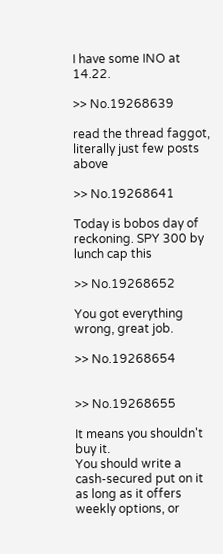I have some INO at 14.22.

>> No.19268639

read the thread faggot, literally just few posts above

>> No.19268641

Today is bobos day of reckoning. SPY 300 by lunch cap this

>> No.19268652

You got everything wrong, great job.

>> No.19268654


>> No.19268655

It means you shouldn't buy it.
You should write a cash-secured put on it as long as it offers weekly options, or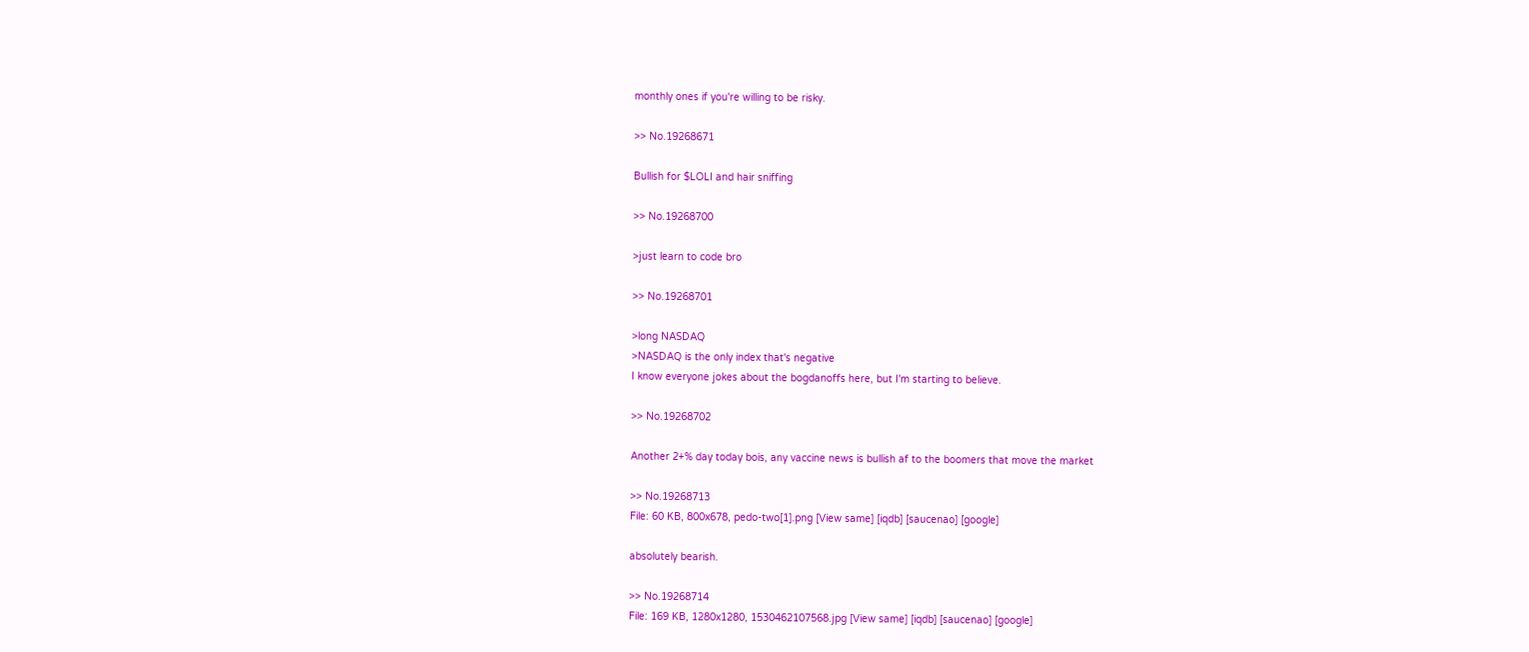monthly ones if you're willing to be risky.

>> No.19268671

Bullish for $LOLI and hair sniffing

>> No.19268700

>just learn to code bro

>> No.19268701

>long NASDAQ
>NASDAQ is the only index that's negative
I know everyone jokes about the bogdanoffs here, but I'm starting to believe.

>> No.19268702

Another 2+% day today bois, any vaccine news is bullish af to the boomers that move the market

>> No.19268713
File: 60 KB, 800x678, pedo-two[1].png [View same] [iqdb] [saucenao] [google]

absolutely bearish.

>> No.19268714
File: 169 KB, 1280x1280, 1530462107568.jpg [View same] [iqdb] [saucenao] [google]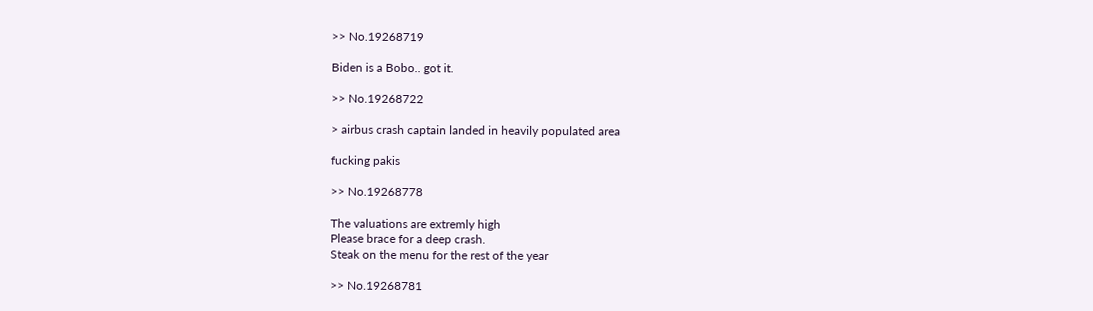>> No.19268719

Biden is a Bobo.. got it.

>> No.19268722

> airbus crash captain landed in heavily populated area

fucking pakis

>> No.19268778

The valuations are extremly high
Please brace for a deep crash.
Steak on the menu for the rest of the year

>> No.19268781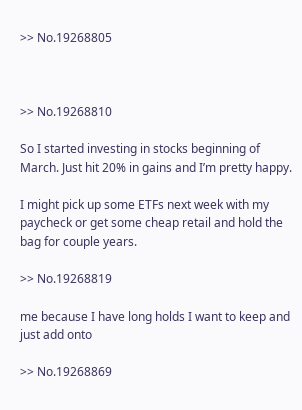>> No.19268805



>> No.19268810

So I started investing in stocks beginning of March. Just hit 20% in gains and I’m pretty happy.

I might pick up some ETFs next week with my paycheck or get some cheap retail and hold the bag for couple years.

>> No.19268819

me because I have long holds I want to keep and just add onto

>> No.19268869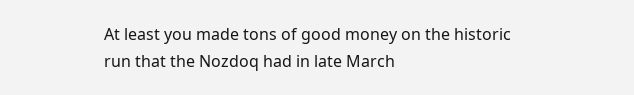At least you made tons of good money on the historic run that the Nozdoq had in late March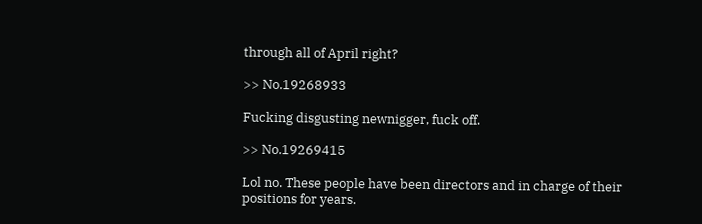through all of April right?

>> No.19268933

Fucking disgusting newnigger, fuck off.

>> No.19269415

Lol no. These people have been directors and in charge of their positions for years.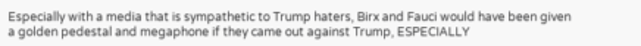Especially with a media that is sympathetic to Trump haters, Birx and Fauci would have been given a golden pedestal and megaphone if they came out against Trump, ESPECIALLY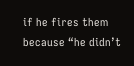if he fires them because “he didn’t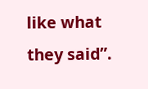like what they said”.